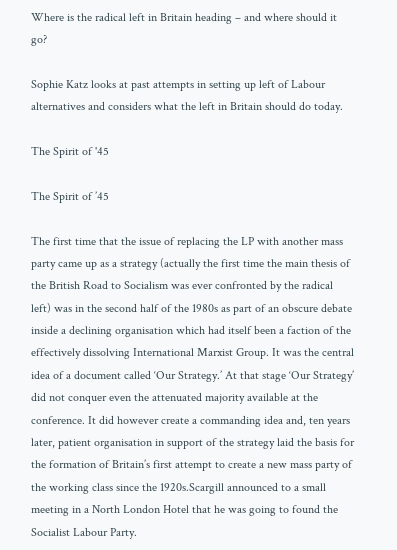Where is the radical left in Britain heading – and where should it go?

Sophie Katz looks at past attempts in setting up left of Labour alternatives and considers what the left in Britain should do today.

The Spirit of '45

The Spirit of ’45

The first time that the issue of replacing the LP with another mass party came up as a strategy (actually the first time the main thesis of the British Road to Socialism was ever confronted by the radical left) was in the second half of the 1980s as part of an obscure debate inside a declining organisation which had itself been a faction of the effectively dissolving International Marxist Group. It was the central idea of a document called ‘Our Strategy.’ At that stage ‘Our Strategy’ did not conquer even the attenuated majority available at the conference. It did however create a commanding idea and, ten years later, patient organisation in support of the strategy laid the basis for the formation of Britain’s first attempt to create a new mass party of the working class since the 1920s.Scargill announced to a small meeting in a North London Hotel that he was going to found the Socialist Labour Party.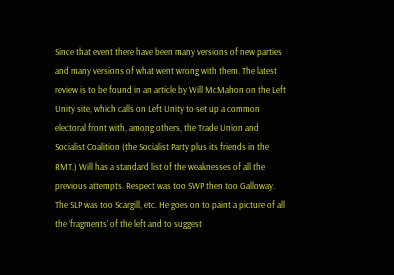Since that event there have been many versions of new parties and many versions of what went wrong with them. The latest review is to be found in an article by Will McMahon on the Left Unity site, which calls on Left Unity to set up a common electoral front with, among others, the Trade Union and Socialist Coalition (the Socialist Party plus its friends in the RMT.) Will has a standard list of the weaknesses of all the previous attempts. Respect was too SWP then too Galloway. The SLP was too Scargill, etc. He goes on to paint a picture of all the ‘fragments’ of the left and to suggest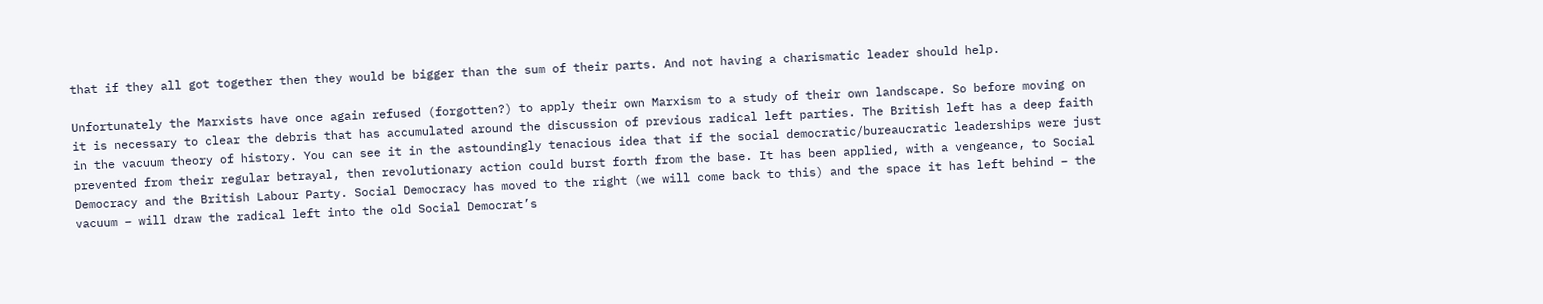that if they all got together then they would be bigger than the sum of their parts. And not having a charismatic leader should help.

Unfortunately the Marxists have once again refused (forgotten?) to apply their own Marxism to a study of their own landscape. So before moving on it is necessary to clear the debris that has accumulated around the discussion of previous radical left parties. The British left has a deep faith in the vacuum theory of history. You can see it in the astoundingly tenacious idea that if the social democratic/bureaucratic leaderships were just prevented from their regular betrayal, then revolutionary action could burst forth from the base. It has been applied, with a vengeance, to Social Democracy and the British Labour Party. Social Democracy has moved to the right (we will come back to this) and the space it has left behind – the vacuum – will draw the radical left into the old Social Democrat’s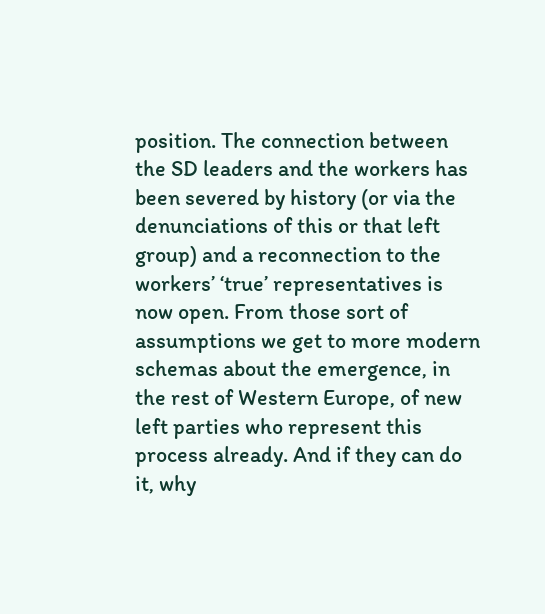position. The connection between the SD leaders and the workers has been severed by history (or via the denunciations of this or that left group) and a reconnection to the workers’ ‘true’ representatives is now open. From those sort of assumptions we get to more modern schemas about the emergence, in the rest of Western Europe, of new left parties who represent this process already. And if they can do it, why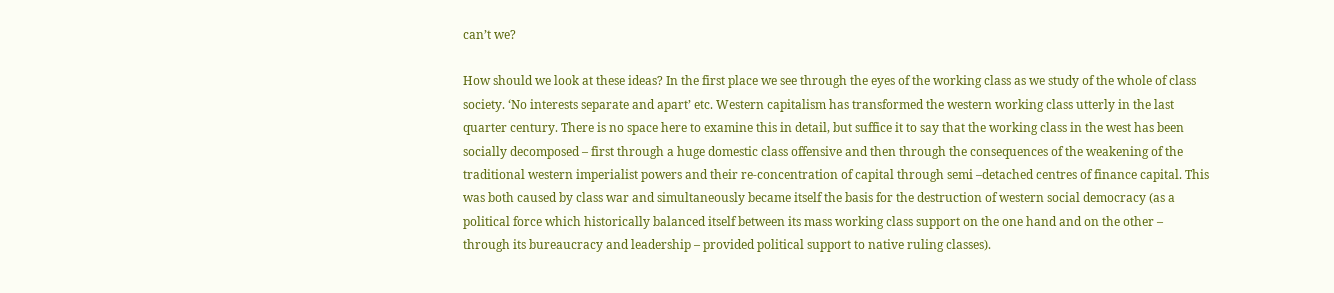can’t we?

How should we look at these ideas? In the first place we see through the eyes of the working class as we study of the whole of class society. ‘No interests separate and apart’ etc. Western capitalism has transformed the western working class utterly in the last quarter century. There is no space here to examine this in detail, but suffice it to say that the working class in the west has been socially decomposed – first through a huge domestic class offensive and then through the consequences of the weakening of the traditional western imperialist powers and their re-concentration of capital through semi –detached centres of finance capital. This was both caused by class war and simultaneously became itself the basis for the destruction of western social democracy (as a political force which historically balanced itself between its mass working class support on the one hand and on the other – through its bureaucracy and leadership – provided political support to native ruling classes).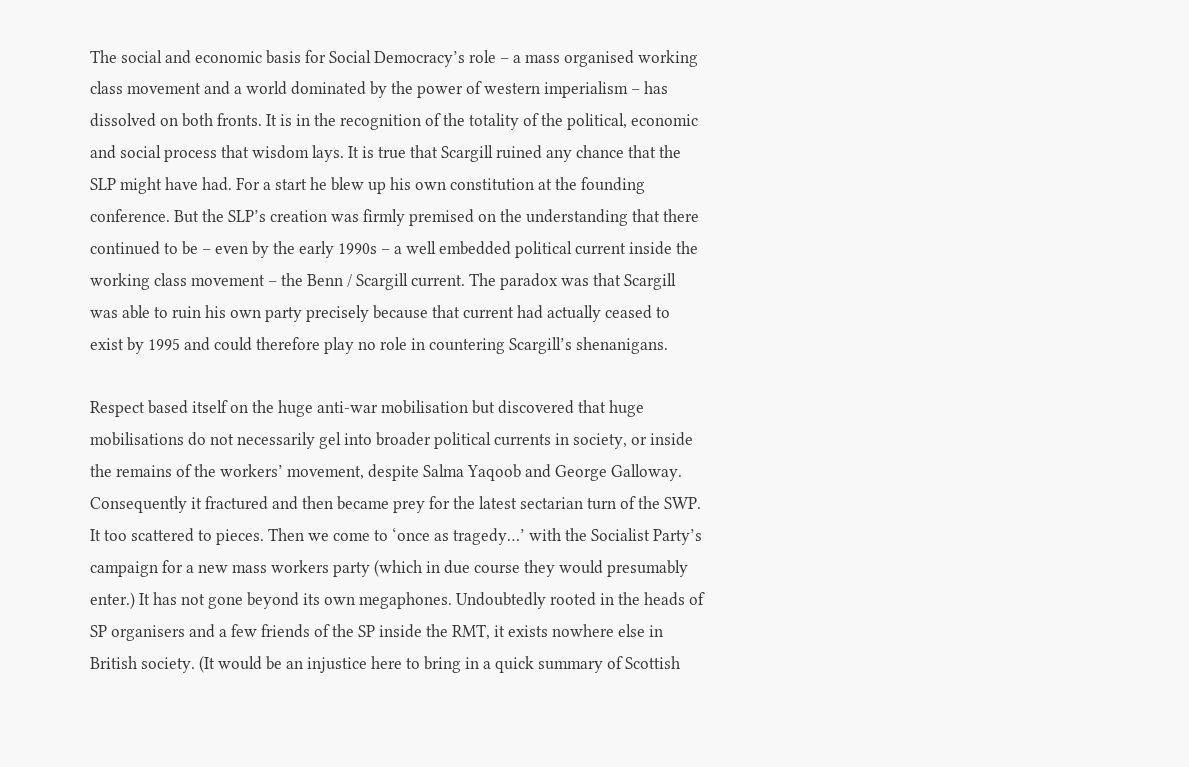The social and economic basis for Social Democracy’s role – a mass organised working class movement and a world dominated by the power of western imperialism – has dissolved on both fronts. It is in the recognition of the totality of the political, economic and social process that wisdom lays. It is true that Scargill ruined any chance that the SLP might have had. For a start he blew up his own constitution at the founding conference. But the SLP’s creation was firmly premised on the understanding that there continued to be – even by the early 1990s – a well embedded political current inside the working class movement – the Benn / Scargill current. The paradox was that Scargill was able to ruin his own party precisely because that current had actually ceased to exist by 1995 and could therefore play no role in countering Scargill’s shenanigans.

Respect based itself on the huge anti-war mobilisation but discovered that huge mobilisations do not necessarily gel into broader political currents in society, or inside the remains of the workers’ movement, despite Salma Yaqoob and George Galloway. Consequently it fractured and then became prey for the latest sectarian turn of the SWP. It too scattered to pieces. Then we come to ‘once as tragedy…’ with the Socialist Party’s campaign for a new mass workers party (which in due course they would presumably enter.) It has not gone beyond its own megaphones. Undoubtedly rooted in the heads of SP organisers and a few friends of the SP inside the RMT, it exists nowhere else in British society. (It would be an injustice here to bring in a quick summary of Scottish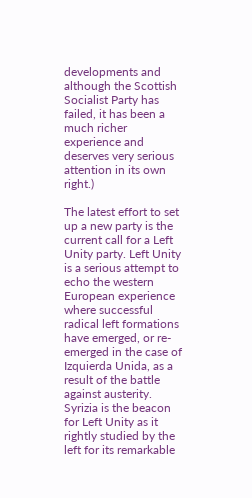developments and although the Scottish Socialist Party has failed, it has been a much richer experience and deserves very serious attention in its own right.)

The latest effort to set up a new party is the current call for a Left Unity party. Left Unity is a serious attempt to echo the western European experience where successful radical left formations have emerged, or re-emerged in the case of Izquierda Unida, as a result of the battle against austerity. Syrizia is the beacon for Left Unity as it rightly studied by the left for its remarkable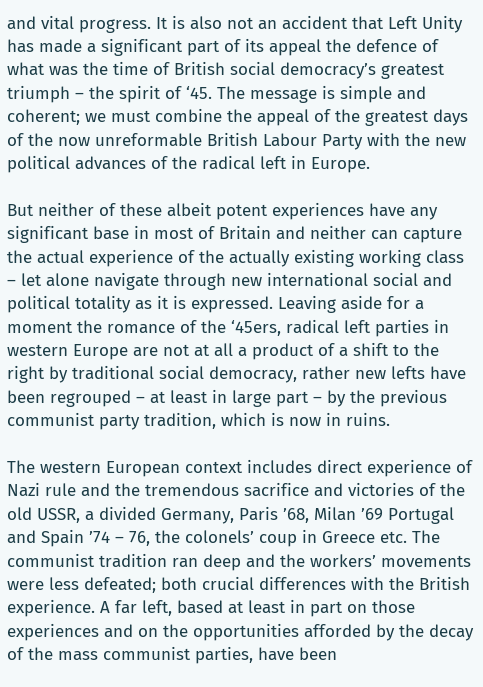and vital progress. It is also not an accident that Left Unity has made a significant part of its appeal the defence of what was the time of British social democracy’s greatest triumph – the spirit of ‘45. The message is simple and coherent; we must combine the appeal of the greatest days of the now unreformable British Labour Party with the new political advances of the radical left in Europe.

But neither of these albeit potent experiences have any significant base in most of Britain and neither can capture the actual experience of the actually existing working class – let alone navigate through new international social and political totality as it is expressed. Leaving aside for a moment the romance of the ‘45ers, radical left parties in western Europe are not at all a product of a shift to the right by traditional social democracy, rather new lefts have been regrouped – at least in large part – by the previous communist party tradition, which is now in ruins.

The western European context includes direct experience of Nazi rule and the tremendous sacrifice and victories of the old USSR, a divided Germany, Paris ’68, Milan ’69 Portugal and Spain ’74 – 76, the colonels’ coup in Greece etc. The communist tradition ran deep and the workers’ movements were less defeated; both crucial differences with the British experience. A far left, based at least in part on those experiences and on the opportunities afforded by the decay of the mass communist parties, have been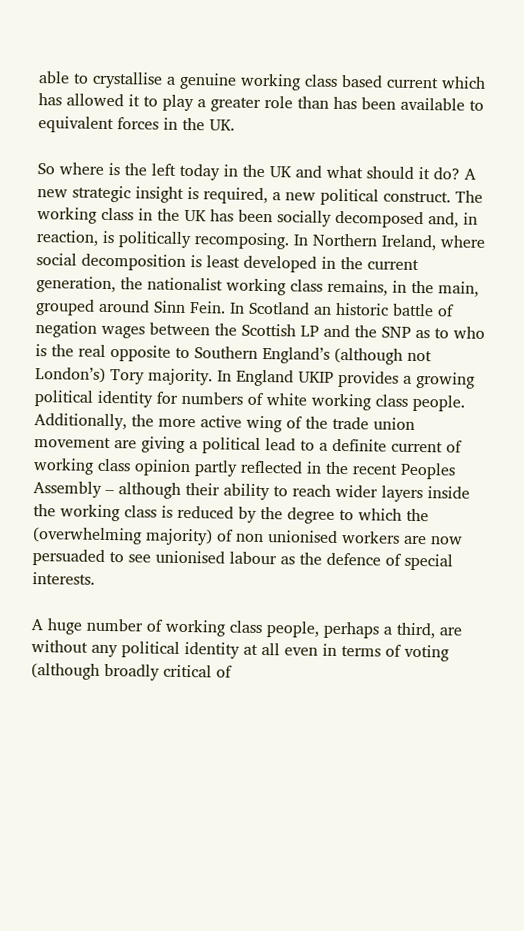able to crystallise a genuine working class based current which has allowed it to play a greater role than has been available to equivalent forces in the UK.

So where is the left today in the UK and what should it do? A new strategic insight is required, a new political construct. The working class in the UK has been socially decomposed and, in reaction, is politically recomposing. In Northern Ireland, where social decomposition is least developed in the current generation, the nationalist working class remains, in the main, grouped around Sinn Fein. In Scotland an historic battle of negation wages between the Scottish LP and the SNP as to who is the real opposite to Southern England’s (although not London’s) Tory majority. In England UKIP provides a growing political identity for numbers of white working class people. Additionally, the more active wing of the trade union movement are giving a political lead to a definite current of working class opinion partly reflected in the recent Peoples Assembly – although their ability to reach wider layers inside the working class is reduced by the degree to which the (overwhelming majority) of non unionised workers are now persuaded to see unionised labour as the defence of special interests.

A huge number of working class people, perhaps a third, are without any political identity at all even in terms of voting (although broadly critical of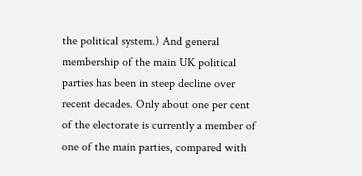the political system.) And general membership of the main UK political parties has been in steep decline over recent decades. Only about one per cent of the electorate is currently a member of one of the main parties, compared with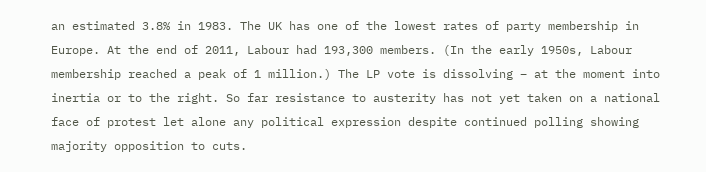an estimated 3.8% in 1983. The UK has one of the lowest rates of party membership in Europe. At the end of 2011, Labour had 193,300 members. (In the early 1950s, Labour membership reached a peak of 1 million.) The LP vote is dissolving – at the moment into inertia or to the right. So far resistance to austerity has not yet taken on a national face of protest let alone any political expression despite continued polling showing majority opposition to cuts.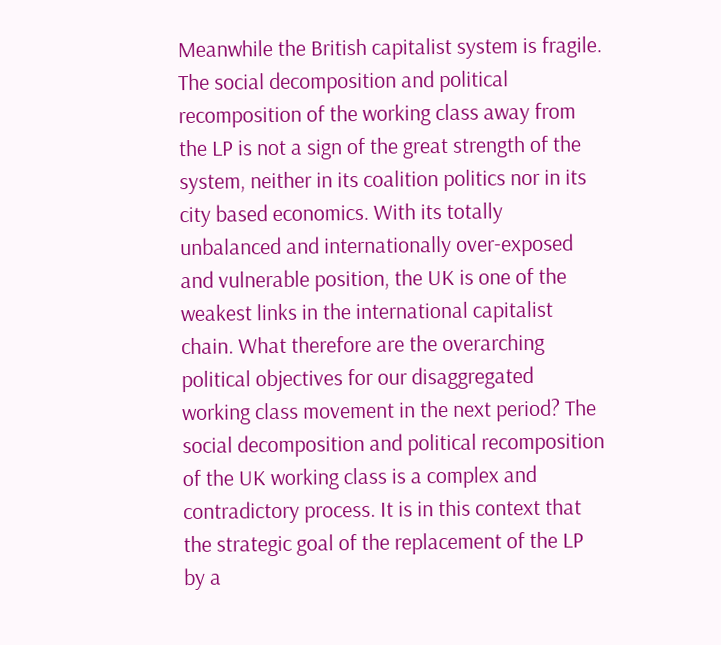Meanwhile the British capitalist system is fragile. The social decomposition and political recomposition of the working class away from the LP is not a sign of the great strength of the system, neither in its coalition politics nor in its city based economics. With its totally unbalanced and internationally over-exposed and vulnerable position, the UK is one of the weakest links in the international capitalist chain. What therefore are the overarching political objectives for our disaggregated working class movement in the next period? The social decomposition and political recomposition of the UK working class is a complex and contradictory process. It is in this context that the strategic goal of the replacement of the LP by a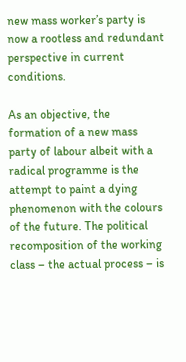new mass worker’s party is now a rootless and redundant perspective in current conditions.

As an objective, the formation of a new mass party of labour albeit with a radical programme is the attempt to paint a dying phenomenon with the colours of the future. The political recomposition of the working class – the actual process – is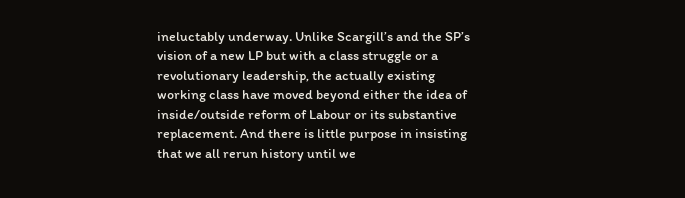ineluctably underway. Unlike Scargill’s and the SP’s vision of a new LP but with a class struggle or a revolutionary leadership, the actually existing working class have moved beyond either the idea of inside/outside reform of Labour or its substantive replacement. And there is little purpose in insisting that we all rerun history until we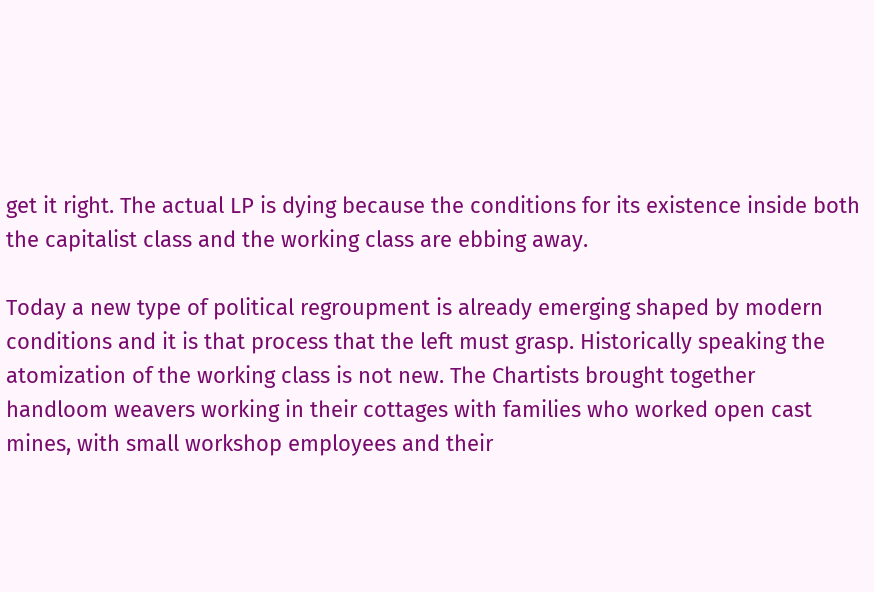get it right. The actual LP is dying because the conditions for its existence inside both the capitalist class and the working class are ebbing away.

Today a new type of political regroupment is already emerging shaped by modern conditions and it is that process that the left must grasp. Historically speaking the atomization of the working class is not new. The Chartists brought together handloom weavers working in their cottages with families who worked open cast mines, with small workshop employees and their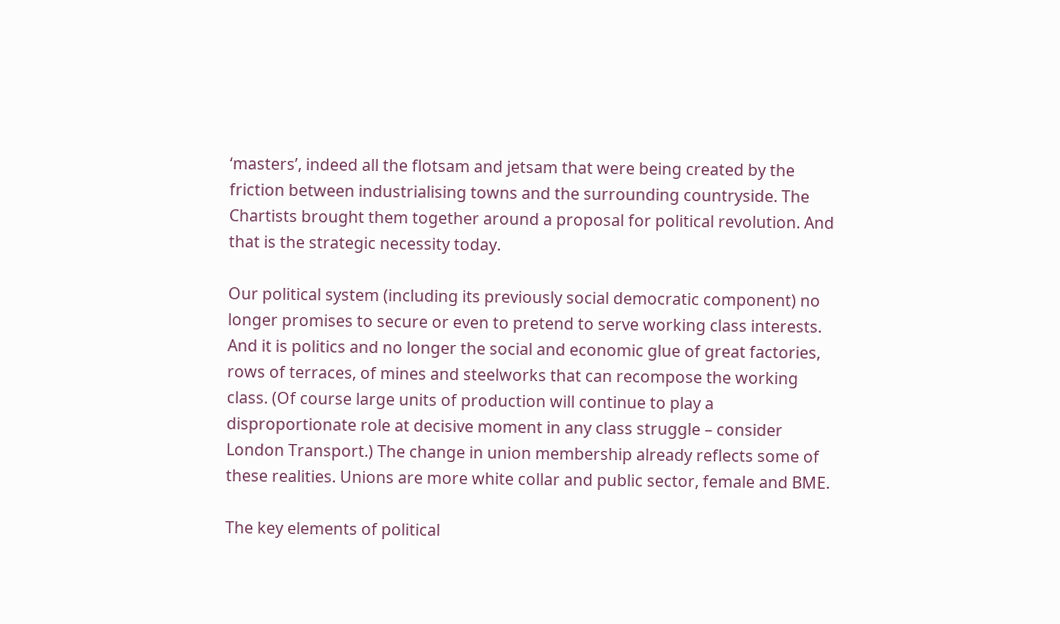‘masters’, indeed all the flotsam and jetsam that were being created by the friction between industrialising towns and the surrounding countryside. The Chartists brought them together around a proposal for political revolution. And that is the strategic necessity today.

Our political system (including its previously social democratic component) no longer promises to secure or even to pretend to serve working class interests. And it is politics and no longer the social and economic glue of great factories, rows of terraces, of mines and steelworks that can recompose the working class. (Of course large units of production will continue to play a disproportionate role at decisive moment in any class struggle – consider London Transport.) The change in union membership already reflects some of these realities. Unions are more white collar and public sector, female and BME.

The key elements of political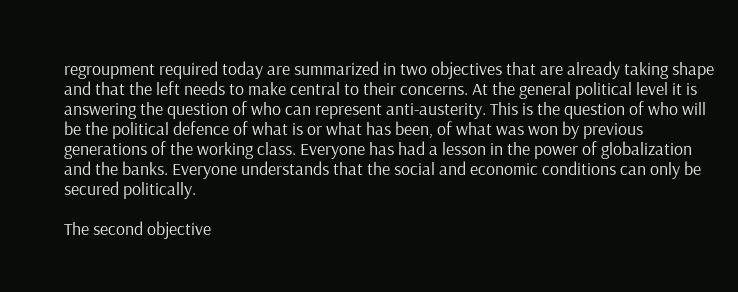regroupment required today are summarized in two objectives that are already taking shape and that the left needs to make central to their concerns. At the general political level it is answering the question of who can represent anti-austerity. This is the question of who will be the political defence of what is or what has been, of what was won by previous generations of the working class. Everyone has had a lesson in the power of globalization and the banks. Everyone understands that the social and economic conditions can only be secured politically.

The second objective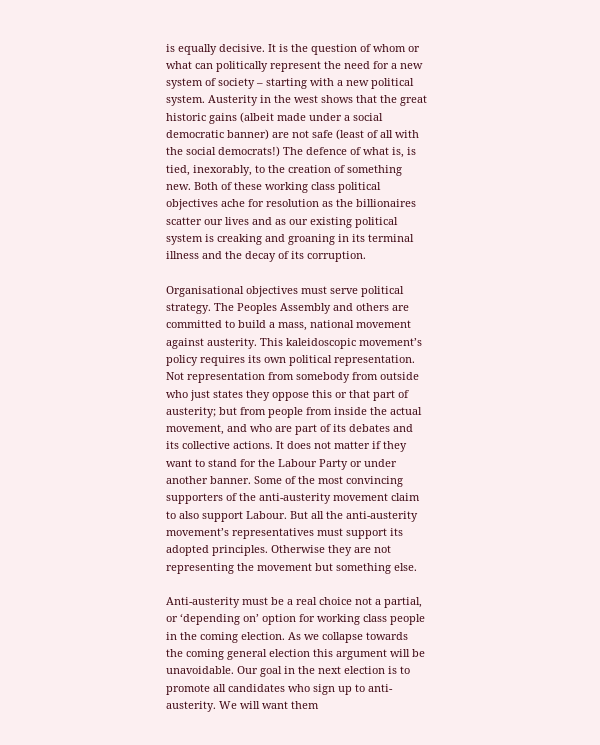is equally decisive. It is the question of whom or what can politically represent the need for a new system of society – starting with a new political system. Austerity in the west shows that the great historic gains (albeit made under a social democratic banner) are not safe (least of all with the social democrats!) The defence of what is, is tied, inexorably, to the creation of something new. Both of these working class political objectives ache for resolution as the billionaires scatter our lives and as our existing political system is creaking and groaning in its terminal illness and the decay of its corruption.

Organisational objectives must serve political strategy. The Peoples Assembly and others are committed to build a mass, national movement against austerity. This kaleidoscopic movement’s policy requires its own political representation. Not representation from somebody from outside who just states they oppose this or that part of austerity; but from people from inside the actual movement, and who are part of its debates and its collective actions. It does not matter if they want to stand for the Labour Party or under another banner. Some of the most convincing supporters of the anti-austerity movement claim to also support Labour. But all the anti-austerity movement’s representatives must support its adopted principles. Otherwise they are not representing the movement but something else.

Anti-austerity must be a real choice not a partial, or ‘depending on’ option for working class people in the coming election. As we collapse towards the coming general election this argument will be unavoidable. Our goal in the next election is to promote all candidates who sign up to anti-austerity. We will want them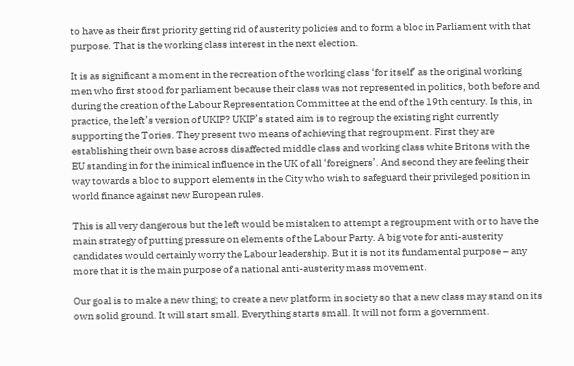to have as their first priority getting rid of austerity policies and to form a bloc in Parliament with that purpose. That is the working class interest in the next election.

It is as significant a moment in the recreation of the working class ‘for itself’ as the original working men who first stood for parliament because their class was not represented in politics, both before and during the creation of the Labour Representation Committee at the end of the 19th century. Is this, in practice, the left’s version of UKIP? UKIP’s stated aim is to regroup the existing right currently supporting the Tories. They present two means of achieving that regroupment. First they are establishing their own base across disaffected middle class and working class white Britons with the EU standing in for the inimical influence in the UK of all ‘foreigners’. And second they are feeling their way towards a bloc to support elements in the City who wish to safeguard their privileged position in world finance against new European rules.

This is all very dangerous but the left would be mistaken to attempt a regroupment with or to have the main strategy of putting pressure on elements of the Labour Party. A big vote for anti-austerity candidates would certainly worry the Labour leadership. But it is not its fundamental purpose – any more that it is the main purpose of a national anti-austerity mass movement.

Our goal is to make a new thing; to create a new platform in society so that a new class may stand on its own solid ground. It will start small. Everything starts small. It will not form a government.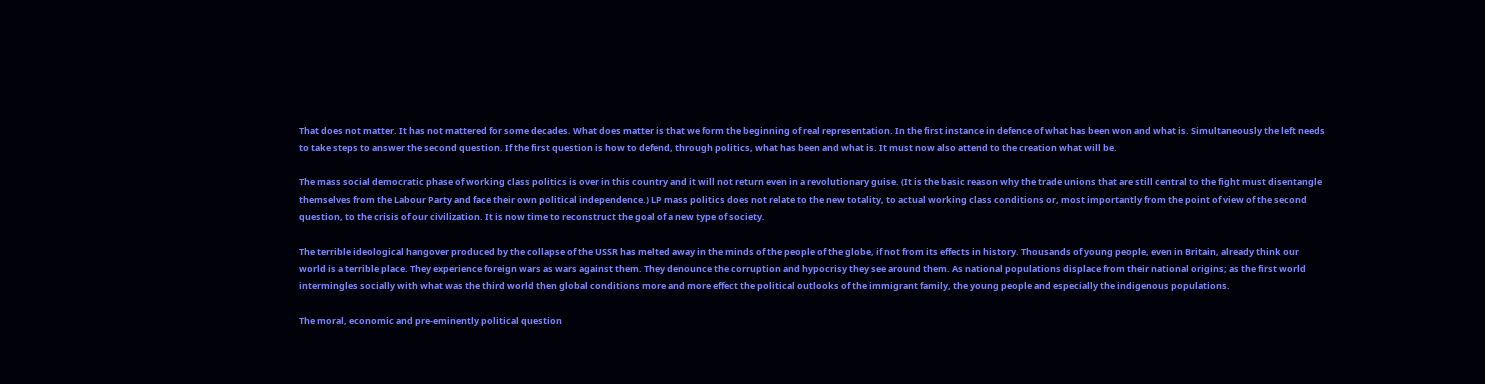That does not matter. It has not mattered for some decades. What does matter is that we form the beginning of real representation. In the first instance in defence of what has been won and what is. Simultaneously the left needs to take steps to answer the second question. If the first question is how to defend, through politics, what has been and what is. It must now also attend to the creation what will be.

The mass social democratic phase of working class politics is over in this country and it will not return even in a revolutionary guise. (It is the basic reason why the trade unions that are still central to the fight must disentangle themselves from the Labour Party and face their own political independence.) LP mass politics does not relate to the new totality, to actual working class conditions or, most importantly from the point of view of the second question, to the crisis of our civilization. It is now time to reconstruct the goal of a new type of society.

The terrible ideological hangover produced by the collapse of the USSR has melted away in the minds of the people of the globe, if not from its effects in history. Thousands of young people, even in Britain, already think our world is a terrible place. They experience foreign wars as wars against them. They denounce the corruption and hypocrisy they see around them. As national populations displace from their national origins; as the first world intermingles socially with what was the third world then global conditions more and more effect the political outlooks of the immigrant family, the young people and especially the indigenous populations.

The moral, economic and pre-eminently political question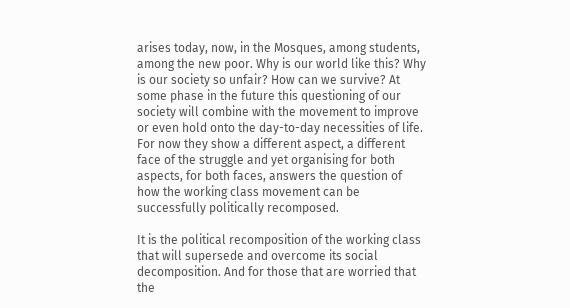arises today, now, in the Mosques, among students, among the new poor. Why is our world like this? Why is our society so unfair? How can we survive? At some phase in the future this questioning of our society will combine with the movement to improve or even hold onto the day-to-day necessities of life. For now they show a different aspect, a different face of the struggle and yet organising for both aspects, for both faces, answers the question of how the working class movement can be successfully politically recomposed.

It is the political recomposition of the working class that will supersede and overcome its social decomposition. And for those that are worried that the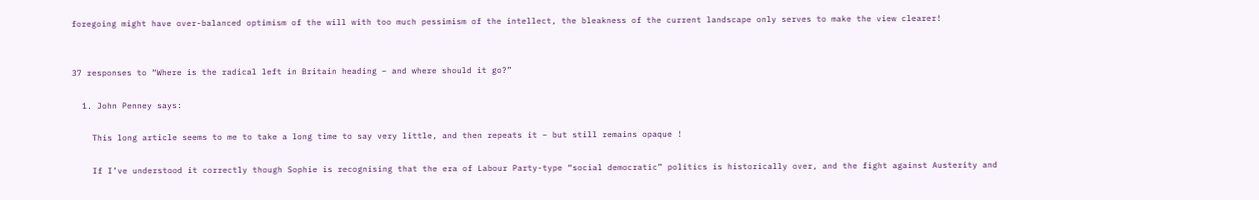foregoing might have over-balanced optimism of the will with too much pessimism of the intellect, the bleakness of the current landscape only serves to make the view clearer!


37 responses to “Where is the radical left in Britain heading – and where should it go?”

  1. John Penney says:

    This long article seems to me to take a long time to say very little, and then repeats it – but still remains opaque !

    If I’ve understood it correctly though Sophie is recognising that the era of Labour Party-type “social democratic” politics is historically over, and the fight against Austerity and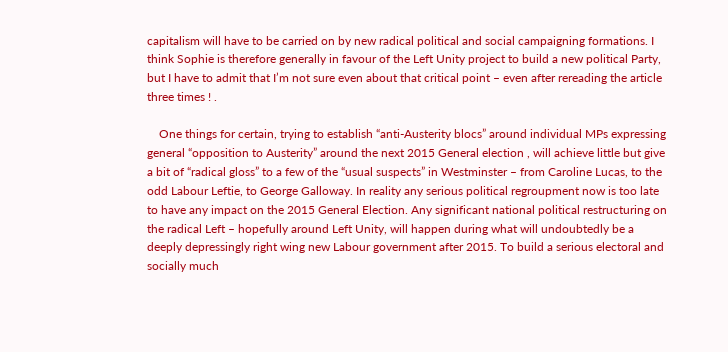capitalism will have to be carried on by new radical political and social campaigning formations. I think Sophie is therefore generally in favour of the Left Unity project to build a new political Party, but I have to admit that I’m not sure even about that critical point – even after rereading the article three times ! .

    One things for certain, trying to establish “anti-Austerity blocs” around individual MPs expressing general “opposition to Austerity” around the next 2015 General election , will achieve little but give a bit of “radical gloss” to a few of the “usual suspects” in Westminster – from Caroline Lucas, to the odd Labour Leftie, to George Galloway. In reality any serious political regroupment now is too late to have any impact on the 2015 General Election. Any significant national political restructuring on the radical Left – hopefully around Left Unity, will happen during what will undoubtedly be a deeply depressingly right wing new Labour government after 2015. To build a serious electoral and socially much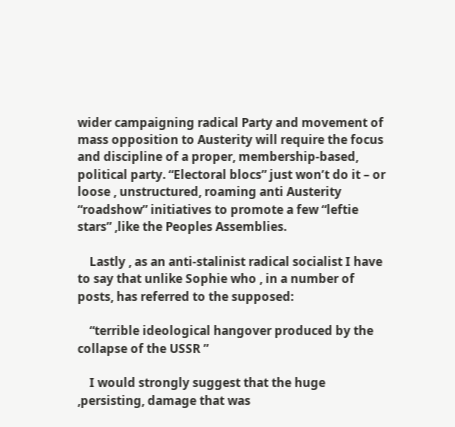wider campaigning radical Party and movement of mass opposition to Austerity will require the focus and discipline of a proper, membership-based, political party. “Electoral blocs” just won’t do it – or loose , unstructured, roaming anti Austerity “roadshow” initiatives to promote a few “leftie stars” ,like the Peoples Assemblies.

    Lastly , as an anti-stalinist radical socialist I have to say that unlike Sophie who , in a number of posts, has referred to the supposed:

    “terrible ideological hangover produced by the collapse of the USSR ”

    I would strongly suggest that the huge ,persisting, damage that was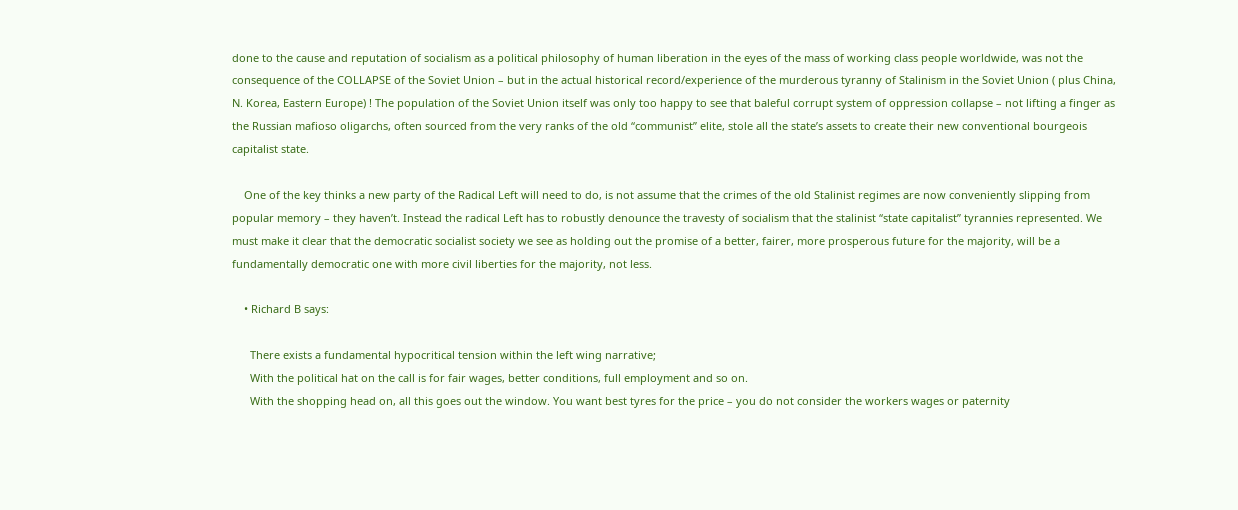done to the cause and reputation of socialism as a political philosophy of human liberation in the eyes of the mass of working class people worldwide, was not the consequence of the COLLAPSE of the Soviet Union – but in the actual historical record/experience of the murderous tyranny of Stalinism in the Soviet Union ( plus China, N. Korea, Eastern Europe) ! The population of the Soviet Union itself was only too happy to see that baleful corrupt system of oppression collapse – not lifting a finger as the Russian mafioso oligarchs, often sourced from the very ranks of the old “communist” elite, stole all the state’s assets to create their new conventional bourgeois capitalist state.

    One of the key thinks a new party of the Radical Left will need to do, is not assume that the crimes of the old Stalinist regimes are now conveniently slipping from popular memory – they haven’t. Instead the radical Left has to robustly denounce the travesty of socialism that the stalinist “state capitalist” tyrannies represented. We must make it clear that the democratic socialist society we see as holding out the promise of a better, fairer, more prosperous future for the majority, will be a fundamentally democratic one with more civil liberties for the majority, not less.

    • Richard B says:

      There exists a fundamental hypocritical tension within the left wing narrative;
      With the political hat on the call is for fair wages, better conditions, full employment and so on.
      With the shopping head on, all this goes out the window. You want best tyres for the price – you do not consider the workers wages or paternity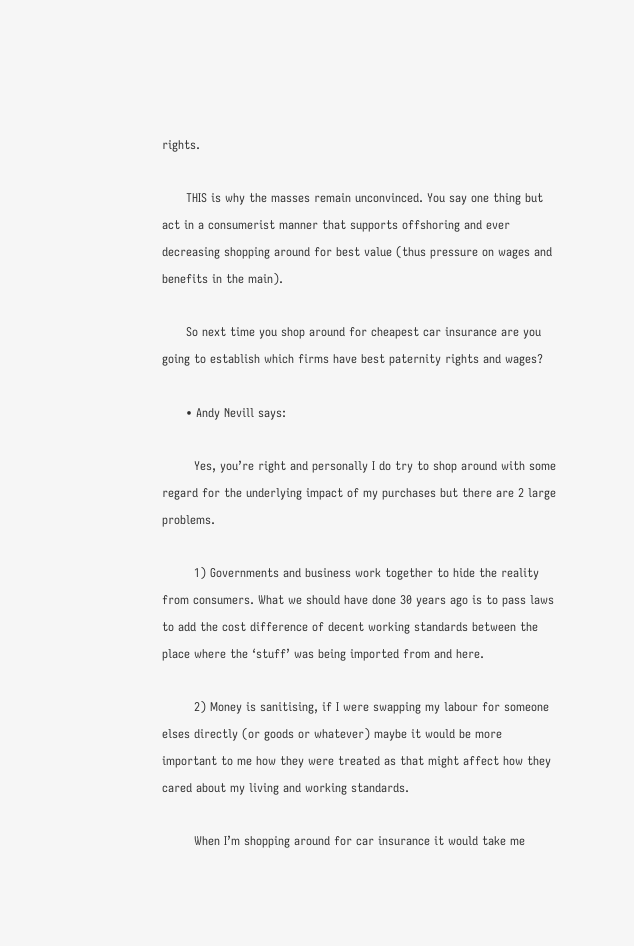rights.

      THIS is why the masses remain unconvinced. You say one thing but act in a consumerist manner that supports offshoring and ever decreasing shopping around for best value (thus pressure on wages and benefits in the main).

      So next time you shop around for cheapest car insurance are you going to establish which firms have best paternity rights and wages?

      • Andy Nevill says:

        Yes, you’re right and personally I do try to shop around with some regard for the underlying impact of my purchases but there are 2 large problems.

        1) Governments and business work together to hide the reality from consumers. What we should have done 30 years ago is to pass laws to add the cost difference of decent working standards between the place where the ‘stuff’ was being imported from and here.

        2) Money is sanitising, if I were swapping my labour for someone elses directly (or goods or whatever) maybe it would be more important to me how they were treated as that might affect how they cared about my living and working standards.

        When I’m shopping around for car insurance it would take me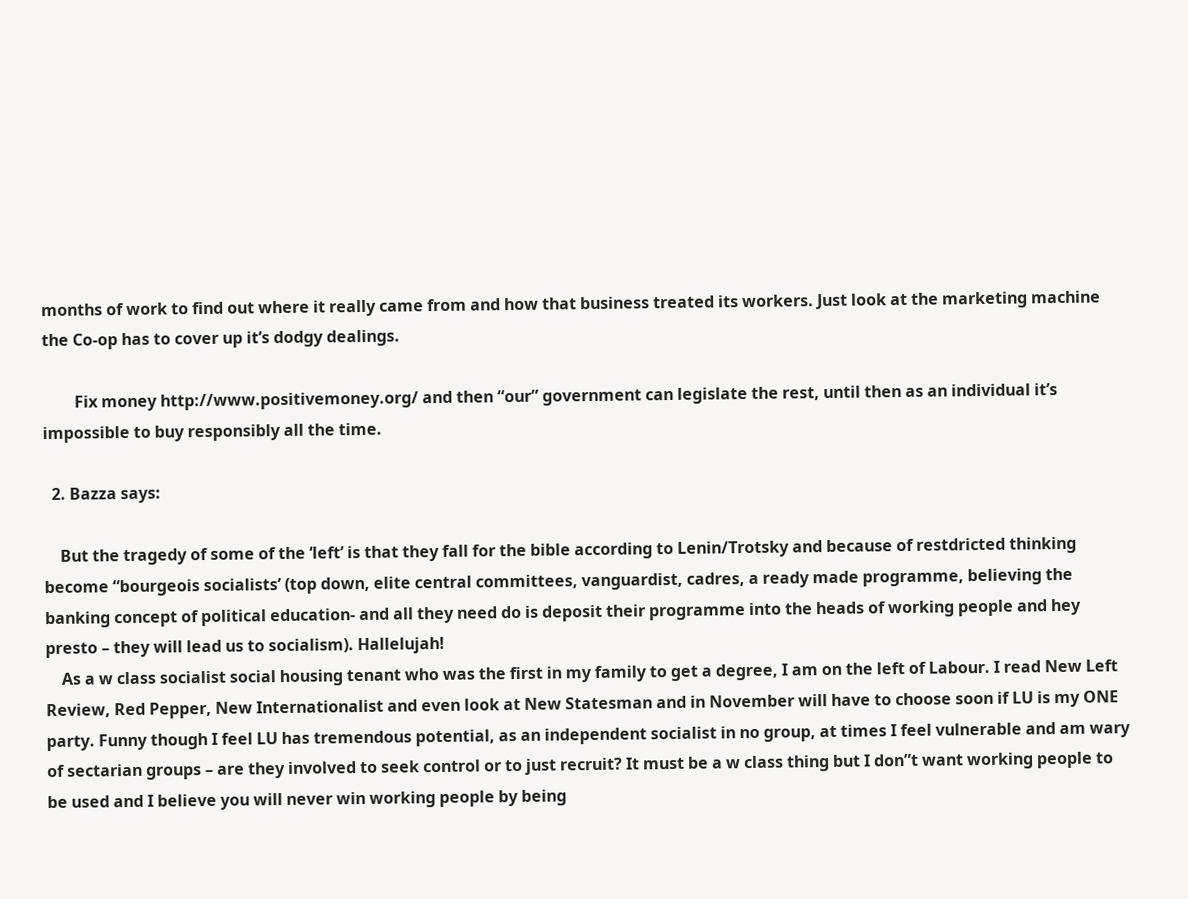months of work to find out where it really came from and how that business treated its workers. Just look at the marketing machine the Co-op has to cover up it’s dodgy dealings.

        Fix money http://www.positivemoney.org/ and then “our” government can legislate the rest, until then as an individual it’s impossible to buy responsibly all the time.

  2. Bazza says:

    But the tragedy of some of the ‘left’ is that they fall for the bible according to Lenin/Trotsky and because of restdricted thinking become “bourgeois socialists’ (top down, elite central committees, vanguardist, cadres, a ready made programme, believing the banking concept of political education- and all they need do is deposit their programme into the heads of working people and hey presto – they will lead us to socialism). Hallelujah!
    As a w class socialist social housing tenant who was the first in my family to get a degree, I am on the left of Labour. I read New Left Review, Red Pepper, New Internationalist and even look at New Statesman and in November will have to choose soon if LU is my ONE party. Funny though I feel LU has tremendous potential, as an independent socialist in no group, at times I feel vulnerable and am wary of sectarian groups – are they involved to seek control or to just recruit? It must be a w class thing but I don”t want working people to be used and I believe you will never win working people by being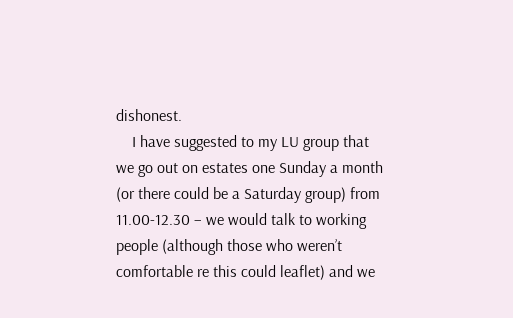dishonest.
    I have suggested to my LU group that we go out on estates one Sunday a month (or there could be a Saturday group) from 11.00-12.30 – we would talk to working people (although those who weren’t comfortable re this could leaflet) and we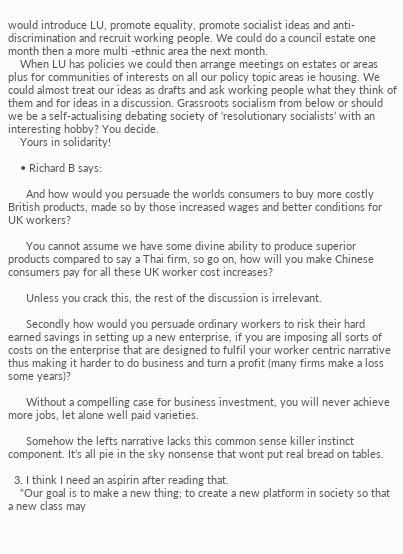would introduce LU, promote equality, promote socialist ideas and anti-discrimination and recruit working people. We could do a council estate one month then a more multi -ethnic area the next month.
    When LU has policies we could then arrange meetings on estates or areas plus for communities of interests on all our policy topic areas ie housing. We could almost treat our ideas as drafts and ask working people what they think of them and for ideas in a discussion. Grassroots socialism from below or should we be a self-actualising debating society of ‘resolutionary socialists’ with an interesting hobby? You decide.
    Yours in solidarity!

    • Richard B says:

      And how would you persuade the worlds consumers to buy more costly British products, made so by those increased wages and better conditions for UK workers?

      You cannot assume we have some divine ability to produce superior products compared to say a Thai firm, so go on, how will you make Chinese consumers pay for all these UK worker cost increases?

      Unless you crack this, the rest of the discussion is irrelevant.

      Secondly how would you persuade ordinary workers to risk their hard earned savings in setting up a new enterprise, if you are imposing all sorts of costs on the enterprise that are designed to fulfil your worker centric narrative thus making it harder to do business and turn a profit (many firms make a loss some years)?

      Without a compelling case for business investment, you will never achieve more jobs, let alone well paid varieties.

      Somehow the lefts narrative lacks this common sense killer instinct component. It’s all pie in the sky nonsense that wont put real bread on tables.

  3. I think I need an aspirin after reading that.
    “Our goal is to make a new thing; to create a new platform in society so that a new class may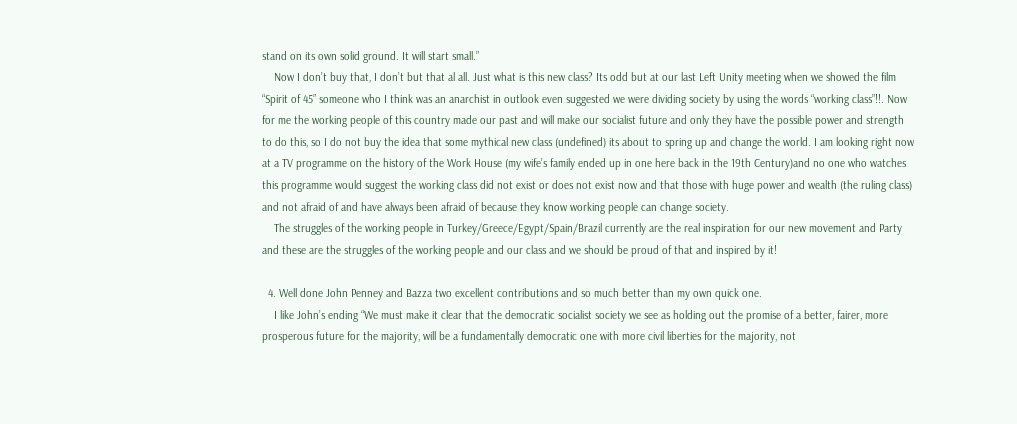stand on its own solid ground. It will start small.”
    Now I don’t buy that, I don’t but that al all. Just what is this new class? Its odd but at our last Left Unity meeting when we showed the film “Spirit of 45” someone who I think was an anarchist in outlook even suggested we were dividing society by using the words “working class”!!. Now for me the working people of this country made our past and will make our socialist future and only they have the possible power and strength to do this, so I do not buy the idea that some mythical new class (undefined) its about to spring up and change the world. I am looking right now at a TV programme on the history of the Work House (my wife’s family ended up in one here back in the 19th Century)and no one who watches this programme would suggest the working class did not exist or does not exist now and that those with huge power and wealth (the ruling class) and not afraid of and have always been afraid of because they know working people can change society.
    The struggles of the working people in Turkey/Greece/Egypt/Spain/Brazil currently are the real inspiration for our new movement and Party and these are the struggles of the working people and our class and we should be proud of that and inspired by it!

  4. Well done John Penney and Bazza two excellent contributions and so much better than my own quick one.
    I like John’s ending “We must make it clear that the democratic socialist society we see as holding out the promise of a better, fairer, more prosperous future for the majority, will be a fundamentally democratic one with more civil liberties for the majority, not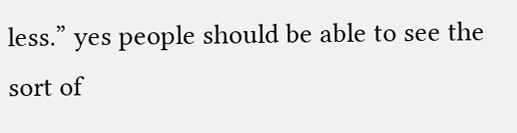less.” yes people should be able to see the sort of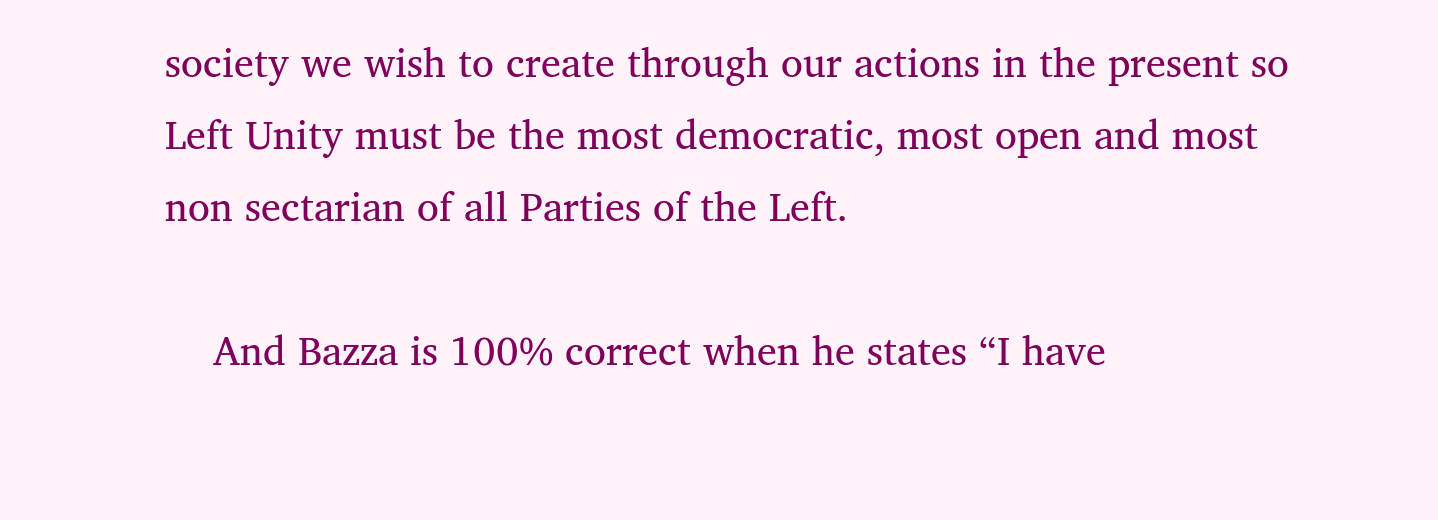society we wish to create through our actions in the present so Left Unity must be the most democratic, most open and most non sectarian of all Parties of the Left.

    And Bazza is 100% correct when he states “I have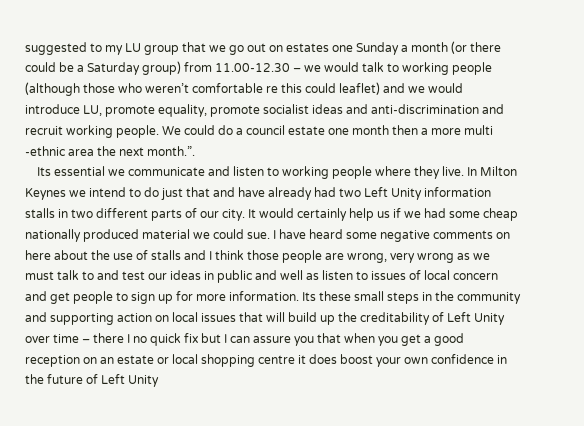suggested to my LU group that we go out on estates one Sunday a month (or there could be a Saturday group) from 11.00-12.30 – we would talk to working people (although those who weren’t comfortable re this could leaflet) and we would introduce LU, promote equality, promote socialist ideas and anti-discrimination and recruit working people. We could do a council estate one month then a more multi -ethnic area the next month.”.
    Its essential we communicate and listen to working people where they live. In Milton Keynes we intend to do just that and have already had two Left Unity information stalls in two different parts of our city. It would certainly help us if we had some cheap nationally produced material we could sue. I have heard some negative comments on here about the use of stalls and I think those people are wrong, very wrong as we must talk to and test our ideas in public and well as listen to issues of local concern and get people to sign up for more information. Its these small steps in the community and supporting action on local issues that will build up the creditability of Left Unity over time – there I no quick fix but I can assure you that when you get a good reception on an estate or local shopping centre it does boost your own confidence in the future of Left Unity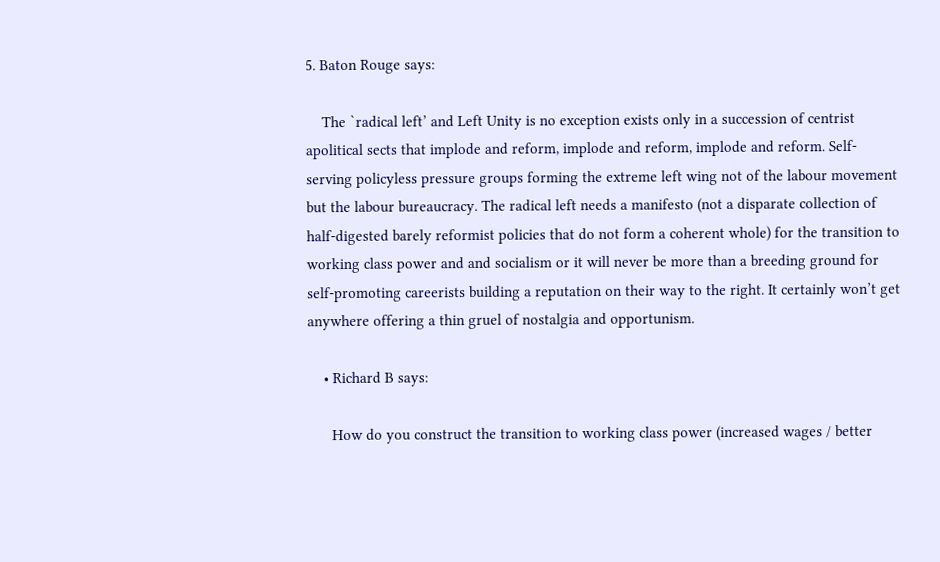5. Baton Rouge says:

    The `radical left’ and Left Unity is no exception exists only in a succession of centrist apolitical sects that implode and reform, implode and reform, implode and reform. Self-serving policyless pressure groups forming the extreme left wing not of the labour movement but the labour bureaucracy. The radical left needs a manifesto (not a disparate collection of half-digested barely reformist policies that do not form a coherent whole) for the transition to working class power and and socialism or it will never be more than a breeding ground for self-promoting careerists building a reputation on their way to the right. It certainly won’t get anywhere offering a thin gruel of nostalgia and opportunism.

    • Richard B says:

      How do you construct the transition to working class power (increased wages / better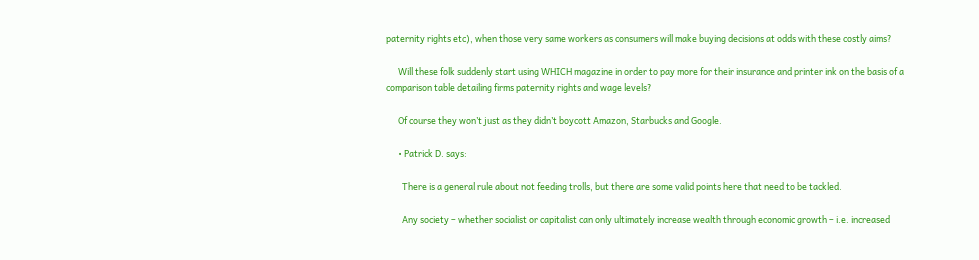paternity rights etc), when those very same workers as consumers will make buying decisions at odds with these costly aims?

      Will these folk suddenly start using WHICH magazine in order to pay more for their insurance and printer ink on the basis of a comparison table detailing firms paternity rights and wage levels?

      Of course they won’t just as they didn’t boycott Amazon, Starbucks and Google.

      • Patrick D. says:

        There is a general rule about not feeding trolls, but there are some valid points here that need to be tackled.

        Any society – whether socialist or capitalist can only ultimately increase wealth through economic growth – i.e. increased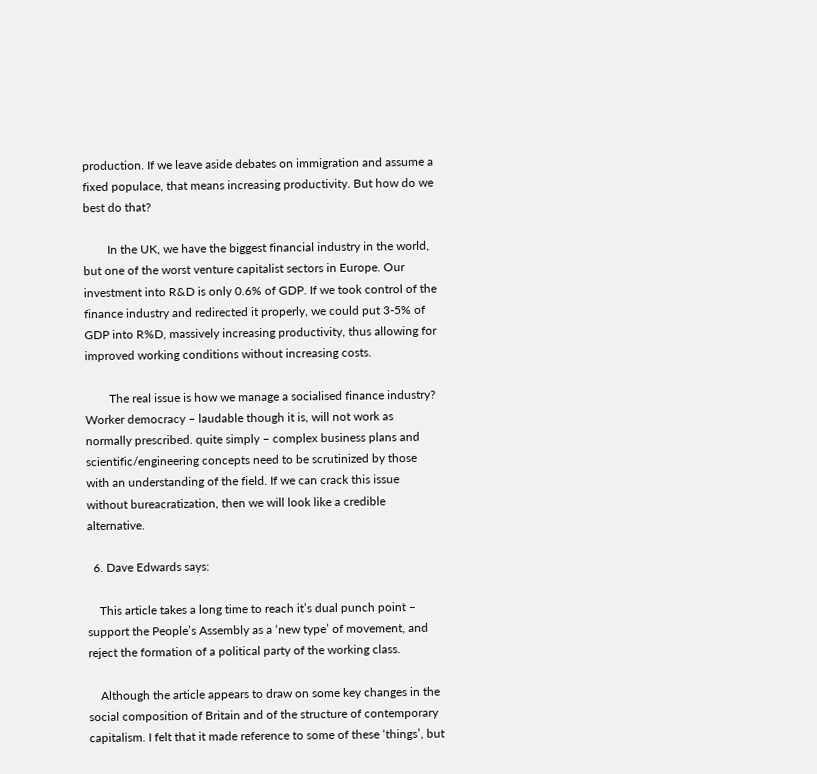production. If we leave aside debates on immigration and assume a fixed populace, that means increasing productivity. But how do we best do that?

        In the UK, we have the biggest financial industry in the world, but one of the worst venture capitalist sectors in Europe. Our investment into R&D is only 0.6% of GDP. If we took control of the finance industry and redirected it properly, we could put 3-5% of GDP into R%D, massively increasing productivity, thus allowing for improved working conditions without increasing costs.

        The real issue is how we manage a socialised finance industry? Worker democracy – laudable though it is, will not work as normally prescribed. quite simply – complex business plans and scientific/engineering concepts need to be scrutinized by those with an understanding of the field. If we can crack this issue without bureacratization, then we will look like a credible alternative.

  6. Dave Edwards says:

    This article takes a long time to reach it’s dual punch point – support the People’s Assembly as a ‘new type’ of movement, and reject the formation of a political party of the working class.

    Although the article appears to draw on some key changes in the social composition of Britain and of the structure of contemporary capitalism. I felt that it made reference to some of these ‘things’, but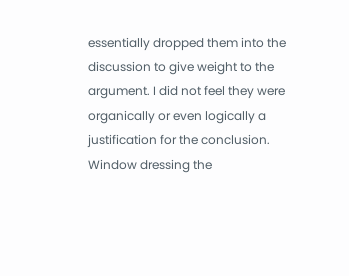essentially dropped them into the discussion to give weight to the argument. I did not feel they were organically or even logically a justification for the conclusion. Window dressing the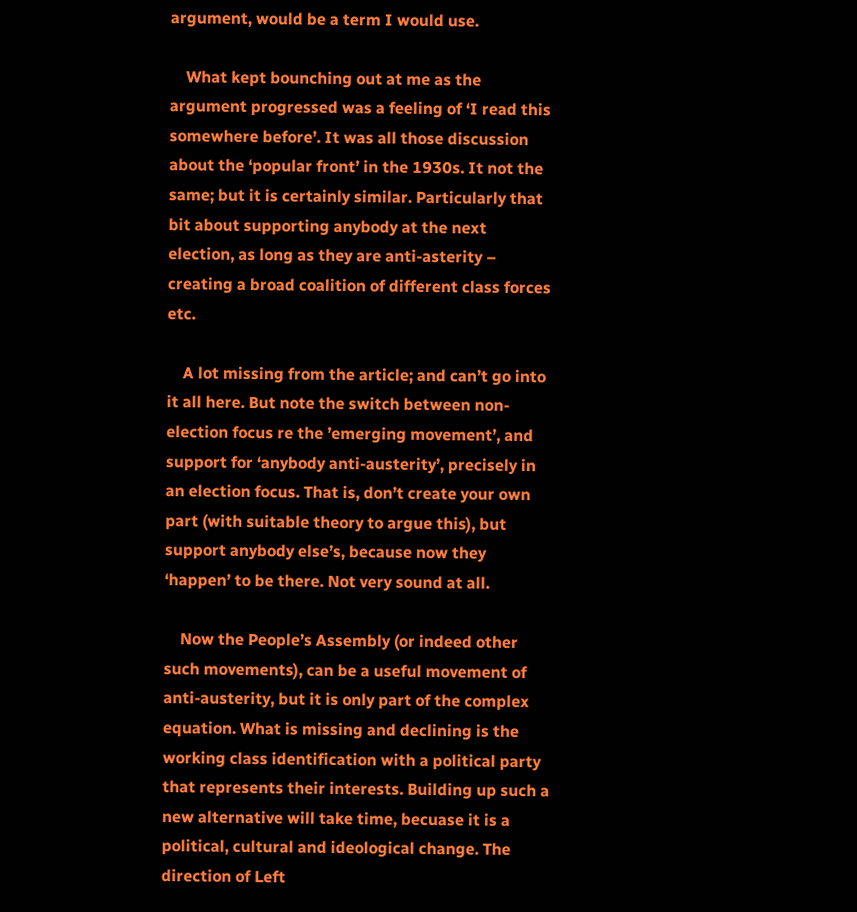argument, would be a term I would use.

    What kept bounching out at me as the argument progressed was a feeling of ‘I read this somewhere before’. It was all those discussion about the ‘popular front’ in the 1930s. It not the same; but it is certainly similar. Particularly that bit about supporting anybody at the next election, as long as they are anti-asterity – creating a broad coalition of different class forces etc.

    A lot missing from the article; and can’t go into it all here. But note the switch between non-election focus re the ’emerging movement’, and support for ‘anybody anti-austerity’, precisely in an election focus. That is, don’t create your own part (with suitable theory to argue this), but support anybody else’s, because now they ‘happen’ to be there. Not very sound at all.

    Now the People’s Assembly (or indeed other such movements), can be a useful movement of anti-austerity, but it is only part of the complex equation. What is missing and declining is the working class identification with a political party that represents their interests. Building up such a new alternative will take time, becuase it is a political, cultural and ideological change. The direction of Left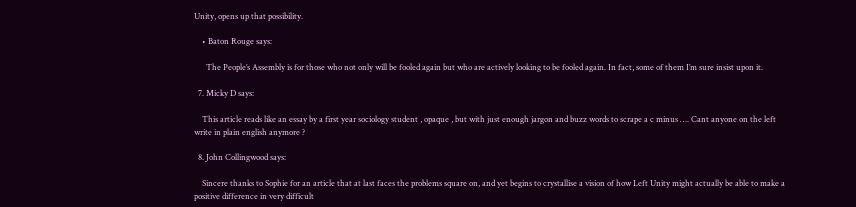Unity, opens up that possibility.

    • Baton Rouge says:

      The People’s Assembly is for those who not only will be fooled again but who are actively looking to be fooled again. In fact, some of them I’m sure insist upon it.

  7. Micky D says:

    This article reads like an essay by a first year sociology student , opaque , but with just enough jargon and buzz words to scrape a c minus …. Cant anyone on the left write in plain english anymore ?

  8. John Collingwood says:

    Sincere thanks to Sophie for an article that at last faces the problems square on, and yet begins to crystallise a vision of how Left Unity might actually be able to make a positive difference in very difficult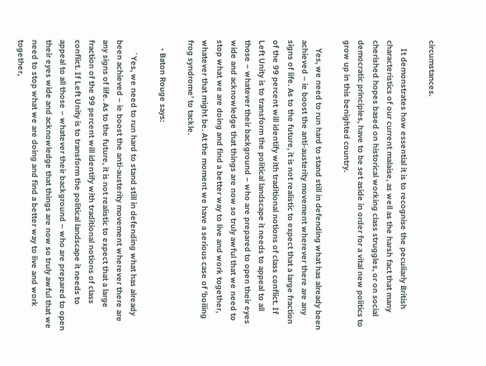circumstances.

    It demonstrates how essential it is to recognise the peculiarly British characteristics of our current malaise, as well as the harsh fact that many cherished hopes based on historical working class struggles, or on social democratic principles, have to be set aside in order for a vital new politics to grow up in this benighted country.

    Yes, we need to run hard to stand still in defending what has already been achieved – ie boost the anti-austerity movement wherever there are any signs of life. As to the future, it is not realistic to expect that a large fraction of the 99 percent will identify with traditional notions of class conflict. If Left Unity is to transform the political landscape it needs to appeal to all those – whatever their background – who are prepared to open their eyes wide and acknowledge that things are now so truly awful that we need to stop what we are doing and find a better way to live and work together, whatever that might be. At the moment we have a serious case of ‘boiling frog syndrome’ to tackle.

    • Baton Rouge says:

      `Yes, we need to run hard to stand still in defending what has already been achieved – ie boost the anti-austerity movement wherever there are any signs of life. As to the future, it is not realistic to expect that a large fraction of the 99 percent will identify with traditional notions of class conflict. If Left Unity is to transform the political landscape it needs to appeal to all those – whatever their background – who are prepared to open their eyes wide and acknowledge that things are now so truly awful that we need to stop what we are doing and find a better way to live and work together,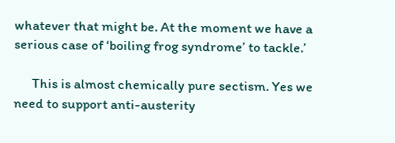whatever that might be. At the moment we have a serious case of ‘boiling frog syndrome’ to tackle.’

      This is almost chemically pure sectism. Yes we need to support anti-austerity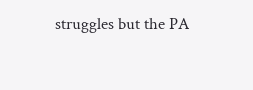struggles but the PA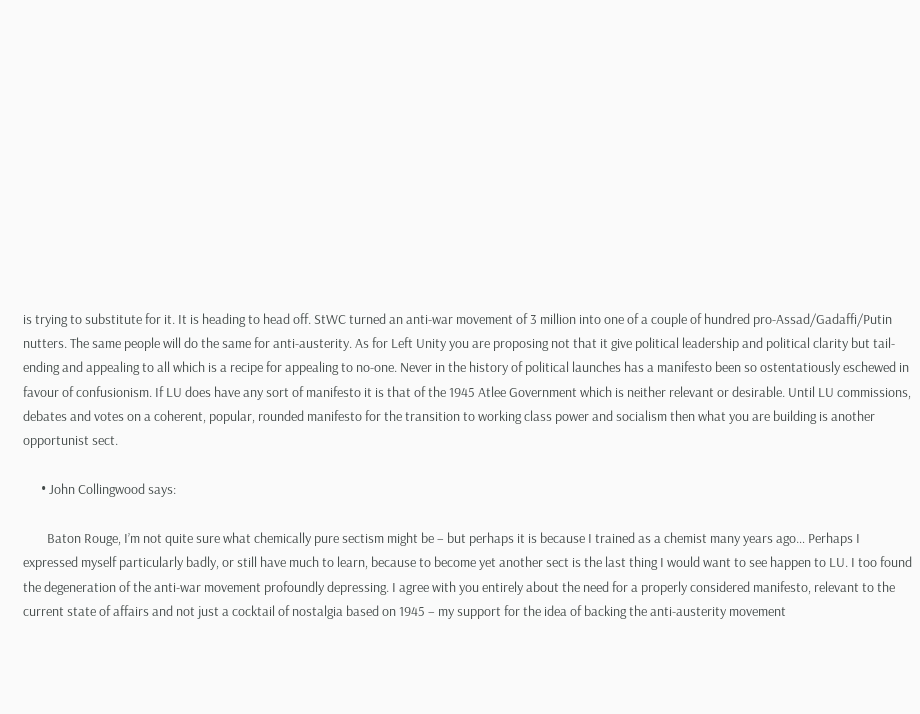is trying to substitute for it. It is heading to head off. StWC turned an anti-war movement of 3 million into one of a couple of hundred pro-Assad/Gadaffi/Putin nutters. The same people will do the same for anti-austerity. As for Left Unity you are proposing not that it give political leadership and political clarity but tail-ending and appealing to all which is a recipe for appealing to no-one. Never in the history of political launches has a manifesto been so ostentatiously eschewed in favour of confusionism. If LU does have any sort of manifesto it is that of the 1945 Atlee Government which is neither relevant or desirable. Until LU commissions, debates and votes on a coherent, popular, rounded manifesto for the transition to working class power and socialism then what you are building is another opportunist sect.

      • John Collingwood says:

        Baton Rouge, I’m not quite sure what chemically pure sectism might be – but perhaps it is because I trained as a chemist many years ago… Perhaps I expressed myself particularly badly, or still have much to learn, because to become yet another sect is the last thing I would want to see happen to LU. I too found the degeneration of the anti-war movement profoundly depressing. I agree with you entirely about the need for a properly considered manifesto, relevant to the current state of affairs and not just a cocktail of nostalgia based on 1945 – my support for the idea of backing the anti-austerity movement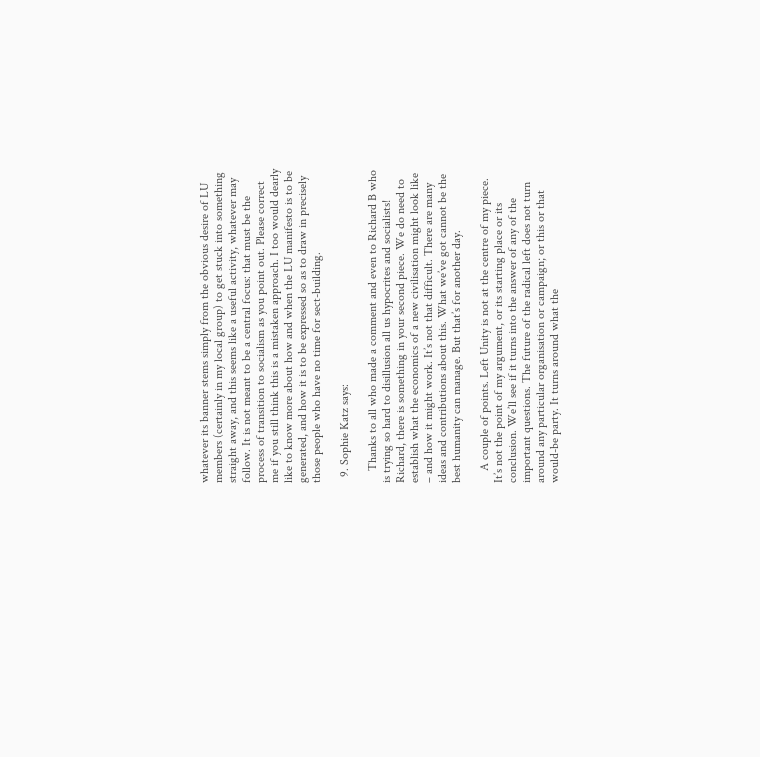whatever its banner stems simply from the obvious desire of LU members (certainly in my local group) to get stuck into something straight away, and this seems like a useful activity, whatever may follow. It is not meant to be a central focus: that must be the process of transition to socialism as you point out. Please correct me if you still think this is a mistaken approach. I too would dearly like to know more about how and when the LU manifesto is to be generated, and how it is to be expressed so as to draw in precisely those people who have no time for sect-building.

  9. Sophie Katz says:

    Thanks to all who made a comment and even to Richard B who is trying so hard to disillusion all us hypocrites and socialists! Richard, there is something in your second piece. We do need to establish what the economics of a new civilisation might look like – and how it might work. It’s not that difficult. There are many ideas and contributions about this. What we’ve got cannot be the best humanity can manage. But that’s for another day.

    A couple of points. Left Unity is not at the centre of my piece. It’s not the point of my argument, or its starting place or its conclusion. We’ll see if it turns into the answer of any of the important questions. The future of the radical left does not turn around any particular organisation or campaign; or this or that would-be party. It turns around what the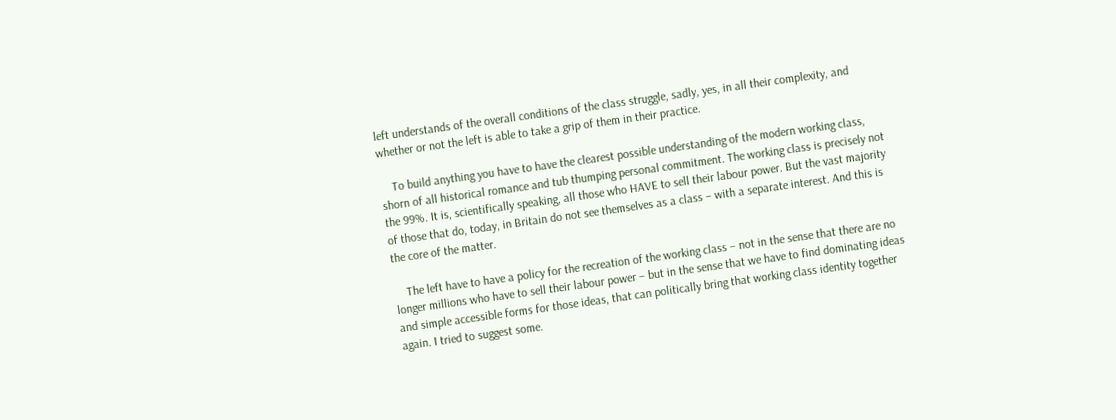left understands of the overall conditions of the class struggle, sadly, yes, in all their complexity, and whether or not the left is able to take a grip of them in their practice.

    To build anything you have to have the clearest possible understanding of the modern working class, shorn of all historical romance and tub thumping personal commitment. The working class is precisely not the 99%. It is, scientifically speaking, all those who HAVE to sell their labour power. But the vast majority of those that do, today, in Britain do not see themselves as a class – with a separate interest. And this is the core of the matter.

    The left have to have a policy for the recreation of the working class – not in the sense that there are no longer millions who have to sell their labour power – but in the sense that we have to find dominating ideas and simple accessible forms for those ideas, that can politically bring that working class identity together again. I tried to suggest some.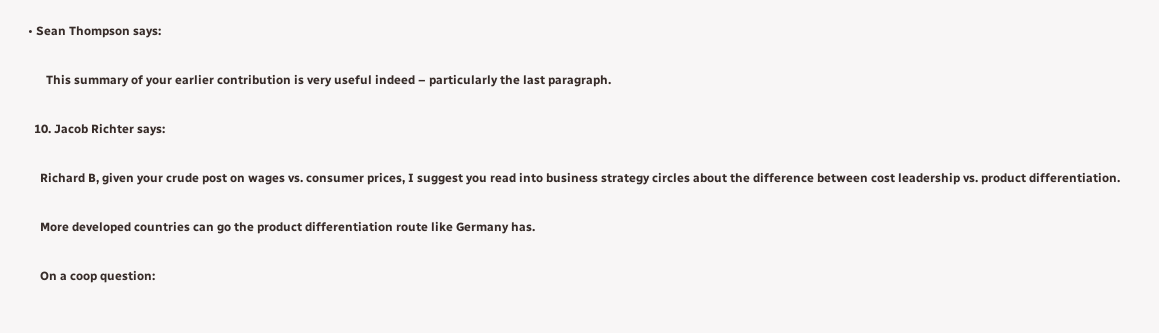• Sean Thompson says:

      This summary of your earlier contribution is very useful indeed – particularly the last paragraph.

  10. Jacob Richter says:

    Richard B, given your crude post on wages vs. consumer prices, I suggest you read into business strategy circles about the difference between cost leadership vs. product differentiation.

    More developed countries can go the product differentiation route like Germany has.

    On a coop question: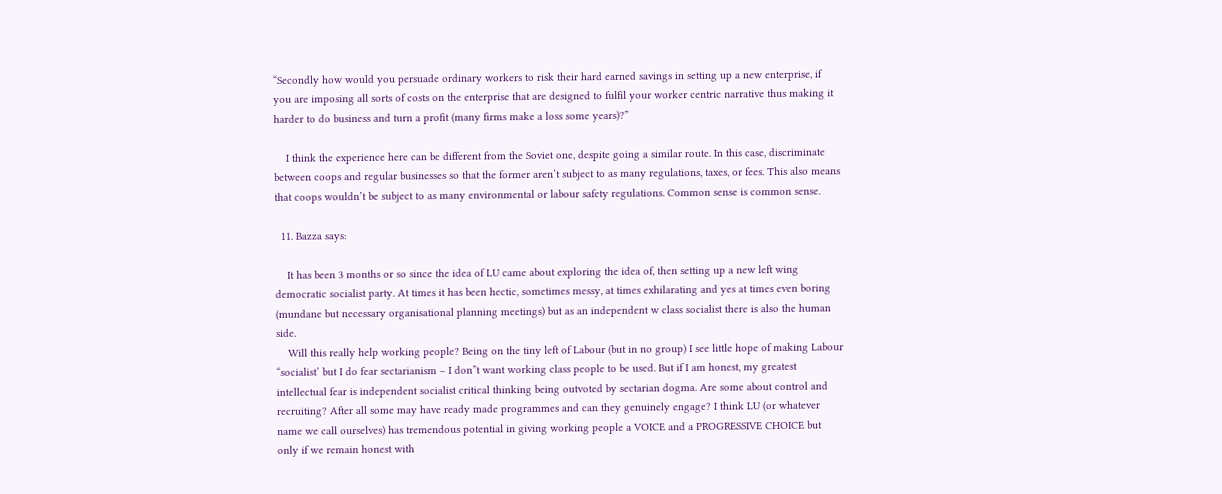“Secondly how would you persuade ordinary workers to risk their hard earned savings in setting up a new enterprise, if you are imposing all sorts of costs on the enterprise that are designed to fulfil your worker centric narrative thus making it harder to do business and turn a profit (many firms make a loss some years)?”

    I think the experience here can be different from the Soviet one, despite going a similar route. In this case, discriminate between coops and regular businesses so that the former aren’t subject to as many regulations, taxes, or fees. This also means that coops wouldn’t be subject to as many environmental or labour safety regulations. Common sense is common sense.

  11. Bazza says:

    It has been 3 months or so since the idea of LU came about exploring the idea of, then setting up a new left wing democratic socialist party. At times it has been hectic, sometimes messy, at times exhilarating and yes at times even boring (mundane but necessary organisational planning meetings) but as an independent w class socialist there is also the human side.
    Will this really help working people? Being on the tiny left of Labour (but in no group) I see little hope of making Labour “socialist’ but I do fear sectarianism – I don”t want working class people to be used. But if I am honest, my greatest intellectual fear is independent socialist critical thinking being outvoted by sectarian dogma. Are some about control and recruiting? After all some may have ready made programmes and can they genuinely engage? I think LU (or whatever name we call ourselves) has tremendous potential in giving working people a VOICE and a PROGRESSIVE CHOICE but only if we remain honest with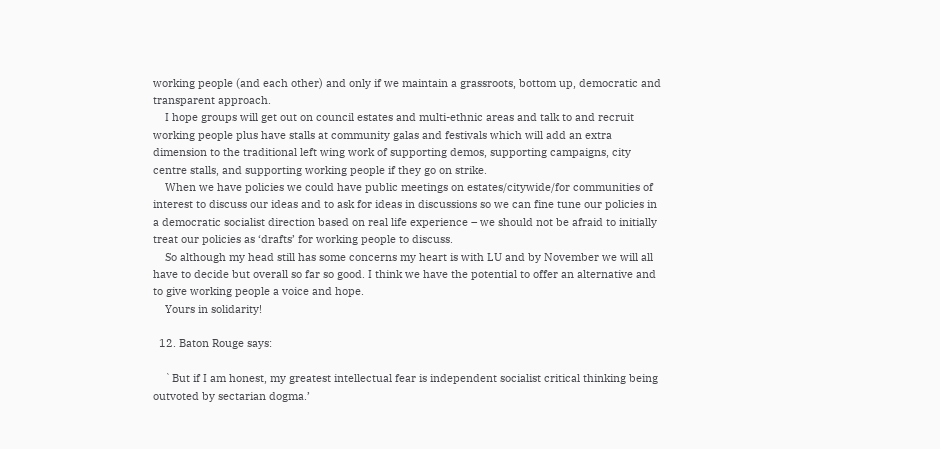working people (and each other) and only if we maintain a grassroots, bottom up, democratic and transparent approach.
    I hope groups will get out on council estates and multi-ethnic areas and talk to and recruit working people plus have stalls at community galas and festivals which will add an extra dimension to the traditional left wing work of supporting demos, supporting campaigns, city centre stalls, and supporting working people if they go on strike.
    When we have policies we could have public meetings on estates/citywide/for communities of interest to discuss our ideas and to ask for ideas in discussions so we can fine tune our policies in a democratic socialist direction based on real life experience – we should not be afraid to initially treat our policies as ‘drafts’ for working people to discuss.
    So although my head still has some concerns my heart is with LU and by November we will all have to decide but overall so far so good. I think we have the potential to offer an alternative and to give working people a voice and hope.
    Yours in solidarity!

  12. Baton Rouge says:

    `But if I am honest, my greatest intellectual fear is independent socialist critical thinking being outvoted by sectarian dogma.’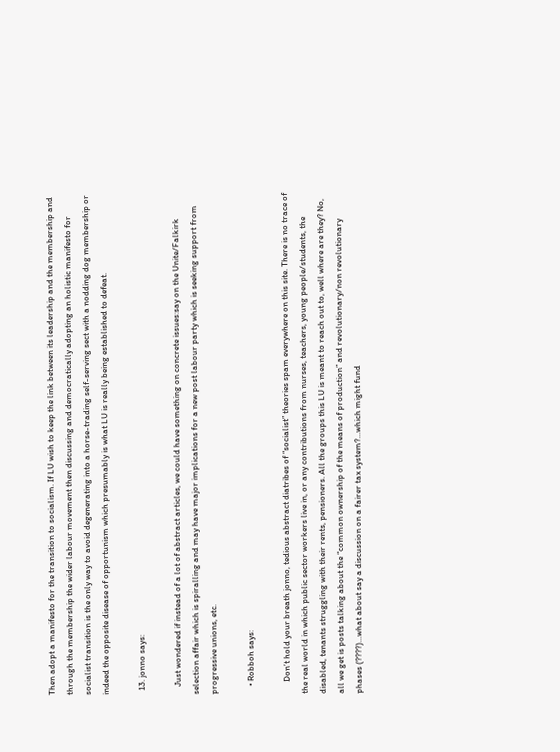Then adopt a manifesto for the transition to socialism. If LU wish to keep the link between its leadership and the membership and through the membership the wider labour movement then discussing and democratically adopting an holistic manifesto for socialist transition is the only way to avoid degenerating into a horse-trading self-serving sect with a nodding dog membership or indeed the opposite disease of opportunism which presumably is what LU is really being established to defeat.

  13. jonno says:

    Just wondered if instead of a lot of abstract articles, we could have something on concrete issues:say on the Unite/Falkirk selection affair which is spiralling and may have major implications for a new post labour party which is seeking support from progressive unions, etc.

    • Robboh says:

      Don’t hold your breath jonno, tedious abstract diatribes of “socialist” theories spam everywhere on this site. There is no trace of the real world in which public sector workers live in, or any contributions from nurses, teachers, young people/students, the disabled, tenants struggling with their rents, pensioners. All the groups this LU is meant to reach out to, well where are they? No, all we get is posts talking about the “common ownership of the means of production” and revolutionary/non revolutionary phases (????)…what about say a discussion on a fairer tax system?…which might fund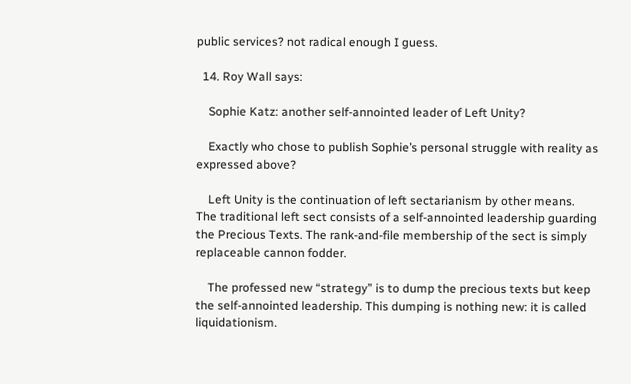public services? not radical enough I guess.

  14. Roy Wall says:

    Sophie Katz: another self-annointed leader of Left Unity?

    Exactly who chose to publish Sophie’s personal struggle with reality as expressed above?

    Left Unity is the continuation of left sectarianism by other means. The traditional left sect consists of a self-annointed leadership guarding the Precious Texts. The rank-and-file membership of the sect is simply replaceable cannon fodder.

    The professed new “strategy” is to dump the precious texts but keep the self-annointed leadership. This dumping is nothing new: it is called liquidationism.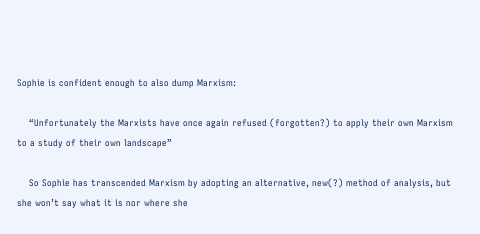Sophie is confident enough to also dump Marxism:

    “Unfortunately the Marxists have once again refused (forgotten?) to apply their own Marxism to a study of their own landscape”

    So Sophie has transcended Marxism by adopting an alternative, new(?) method of analysis, but she won’t say what it is nor where she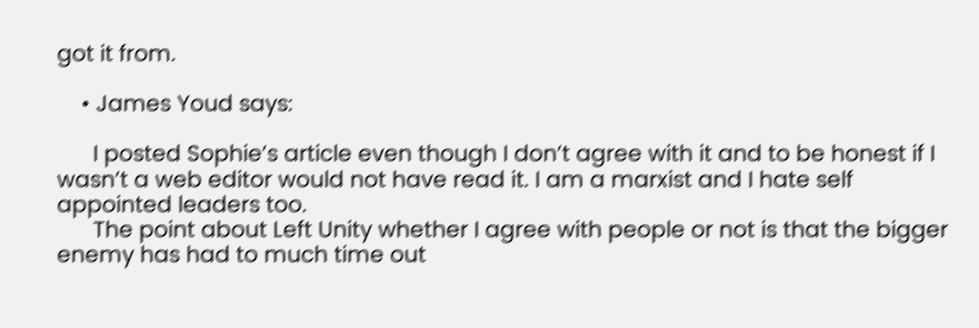got it from.

    • James Youd says:

      I posted Sophie’s article even though I don’t agree with it and to be honest if I wasn’t a web editor would not have read it. I am a marxist and I hate self appointed leaders too.
      The point about Left Unity whether I agree with people or not is that the bigger enemy has had to much time out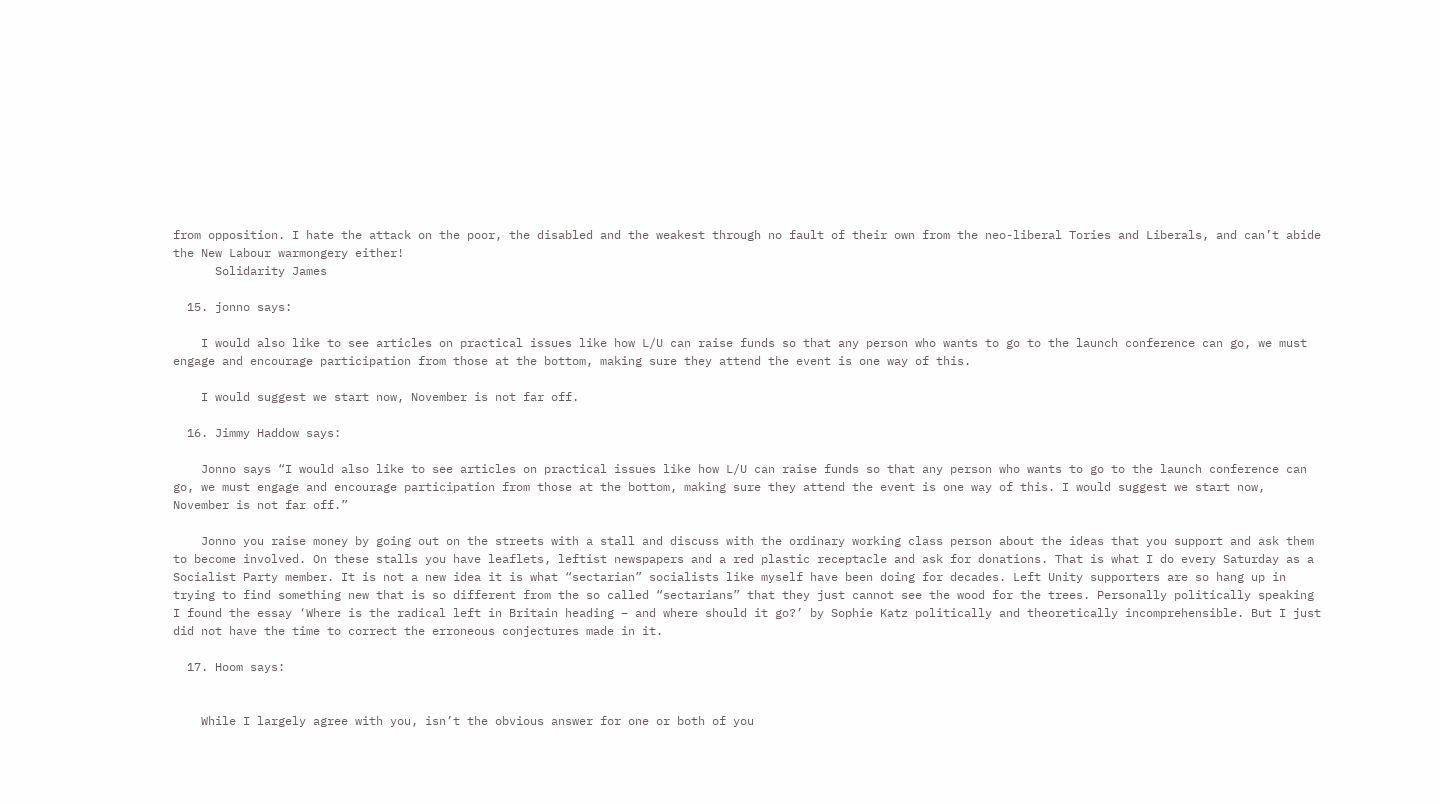from opposition. I hate the attack on the poor, the disabled and the weakest through no fault of their own from the neo-liberal Tories and Liberals, and can’t abide the New Labour warmongery either!
      Solidarity James

  15. jonno says:

    I would also like to see articles on practical issues like how L/U can raise funds so that any person who wants to go to the launch conference can go, we must engage and encourage participation from those at the bottom, making sure they attend the event is one way of this.

    I would suggest we start now, November is not far off.

  16. Jimmy Haddow says:

    Jonno says “I would also like to see articles on practical issues like how L/U can raise funds so that any person who wants to go to the launch conference can go, we must engage and encourage participation from those at the bottom, making sure they attend the event is one way of this. I would suggest we start now, November is not far off.”

    Jonno you raise money by going out on the streets with a stall and discuss with the ordinary working class person about the ideas that you support and ask them to become involved. On these stalls you have leaflets, leftist newspapers and a red plastic receptacle and ask for donations. That is what I do every Saturday as a Socialist Party member. It is not a new idea it is what “sectarian” socialists like myself have been doing for decades. Left Unity supporters are so hang up in trying to find something new that is so different from the so called “sectarians” that they just cannot see the wood for the trees. Personally politically speaking I found the essay ‘Where is the radical left in Britain heading – and where should it go?’ by Sophie Katz politically and theoretically incomprehensible. But I just did not have the time to correct the erroneous conjectures made in it.

  17. Hoom says:


    While I largely agree with you, isn’t the obvious answer for one or both of you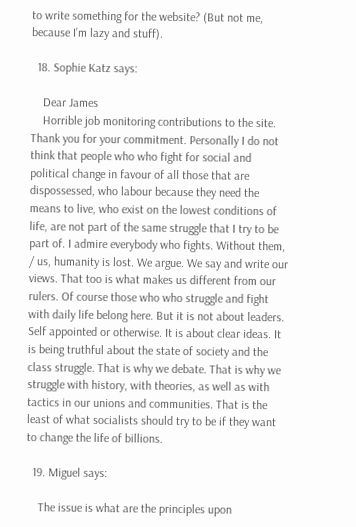to write something for the website? (But not me, because I’m lazy and stuff).

  18. Sophie Katz says:

    Dear James
    Horrible job monitoring contributions to the site. Thank you for your commitment. Personally I do not think that people who who fight for social and political change in favour of all those that are dispossessed, who labour because they need the means to live, who exist on the lowest conditions of life, are not part of the same struggle that I try to be part of. I admire everybody who fights. Without them, / us, humanity is lost. We argue. We say and write our views. That too is what makes us different from our rulers. Of course those who who struggle and fight with daily life belong here. But it is not about leaders. Self appointed or otherwise. It is about clear ideas. It is being truthful about the state of society and the class struggle. That is why we debate. That is why we struggle with history, with theories, as well as with tactics in our unions and communities. That is the least of what socialists should try to be if they want to change the life of billions.

  19. Miguel says:

    The issue is what are the principles upon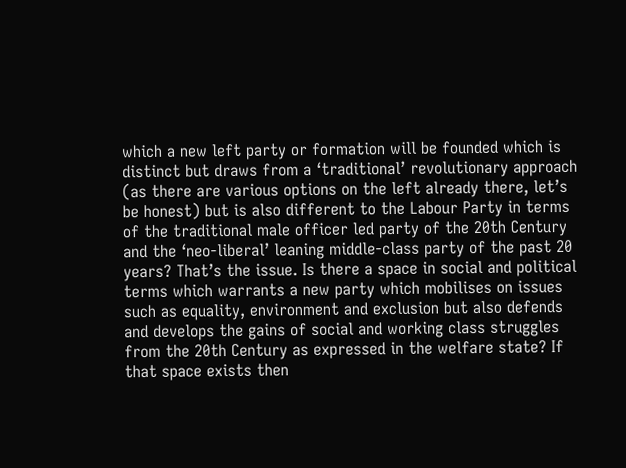which a new left party or formation will be founded which is distinct but draws from a ‘traditional’ revolutionary approach (as there are various options on the left already there, let’s be honest) but is also different to the Labour Party in terms of the traditional male officer led party of the 20th Century and the ‘neo-liberal’ leaning middle-class party of the past 20 years? That’s the issue. Is there a space in social and political terms which warrants a new party which mobilises on issues such as equality, environment and exclusion but also defends and develops the gains of social and working class struggles from the 20th Century as expressed in the welfare state? If that space exists then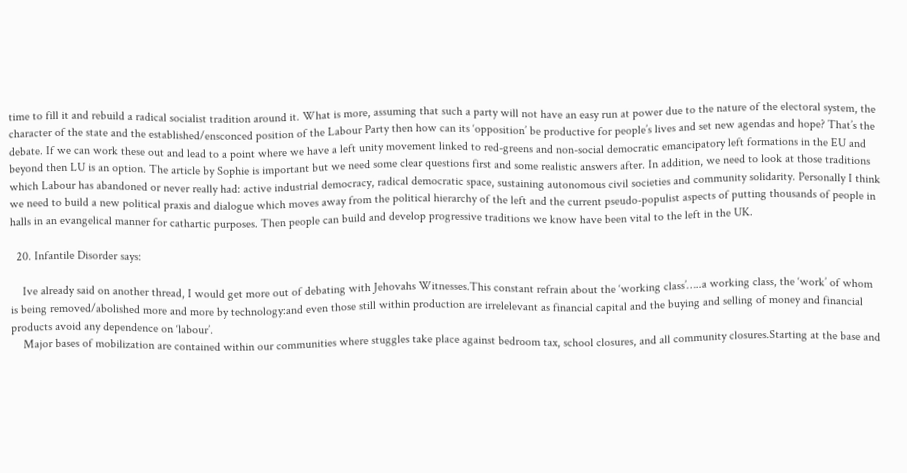time to fill it and rebuild a radical socialist tradition around it. What is more, assuming that such a party will not have an easy run at power due to the nature of the electoral system, the character of the state and the established/ensconced position of the Labour Party then how can its ‘opposition’ be productive for people’s lives and set new agendas and hope? That’s the debate. If we can work these out and lead to a point where we have a left unity movement linked to red-greens and non-social democratic emancipatory left formations in the EU and beyond then LU is an option. The article by Sophie is important but we need some clear questions first and some realistic answers after. In addition, we need to look at those traditions which Labour has abandoned or never really had: active industrial democracy, radical democratic space, sustaining autonomous civil societies and community solidarity. Personally I think we need to build a new political praxis and dialogue which moves away from the political hierarchy of the left and the current pseudo-populist aspects of putting thousands of people in halls in an evangelical manner for cathartic purposes. Then people can build and develop progressive traditions we know have been vital to the left in the UK.

  20. Infantile Disorder says:

    Ive already said on another thread, I would get more out of debating with Jehovahs Witnesses.This constant refrain about the ‘working class’…..a working class, the ‘work’ of whom is being removed/abolished more and more by technology:and even those still within production are irrelelevant as financial capital and the buying and selling of money and financial products avoid any dependence on ‘labour’.
    Major bases of mobilization are contained within our communities where stuggles take place against bedroom tax, school closures, and all community closures.Starting at the base and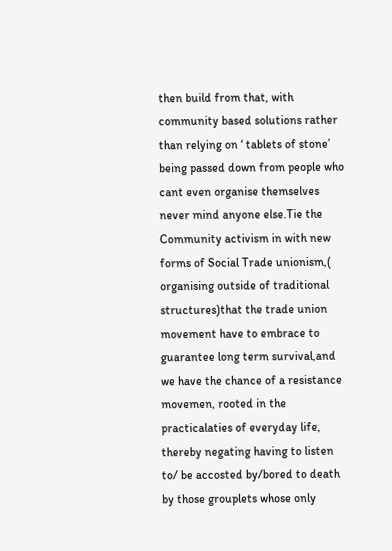then build from that, with community based solutions rather than relying on ‘ tablets of stone’ being passed down from people who cant even organise themselves never mind anyone else.Tie the Community activism in with new forms of Social Trade unionism,( organising outside of traditional structures)that the trade union movement have to embrace to guarantee long term survival,and we have the chance of a resistance movemen, rooted in the practicalaties of everyday life, thereby negating having to listen to/ be accosted by/bored to death by those grouplets whose only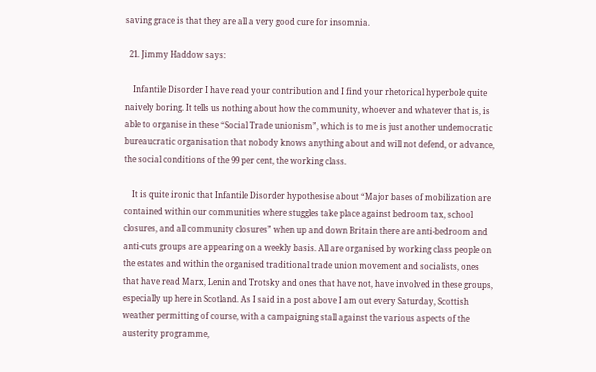saving grace is that they are all a very good cure for insomnia.

  21. Jimmy Haddow says:

    Infantile Disorder I have read your contribution and I find your rhetorical hyperbole quite naively boring. It tells us nothing about how the community, whoever and whatever that is, is able to organise in these “Social Trade unionism”, which is to me is just another undemocratic bureaucratic organisation that nobody knows anything about and will not defend, or advance, the social conditions of the 99 per cent, the working class.

    It is quite ironic that Infantile Disorder hypothesise about “Major bases of mobilization are contained within our communities where stuggles take place against bedroom tax, school closures, and all community closures” when up and down Britain there are anti-bedroom and anti-cuts groups are appearing on a weekly basis. All are organised by working class people on the estates and within the organised traditional trade union movement and socialists, ones that have read Marx, Lenin and Trotsky and ones that have not, have involved in these groups, especially up here in Scotland. As I said in a post above I am out every Saturday, Scottish weather permitting of course, with a campaigning stall against the various aspects of the austerity programme,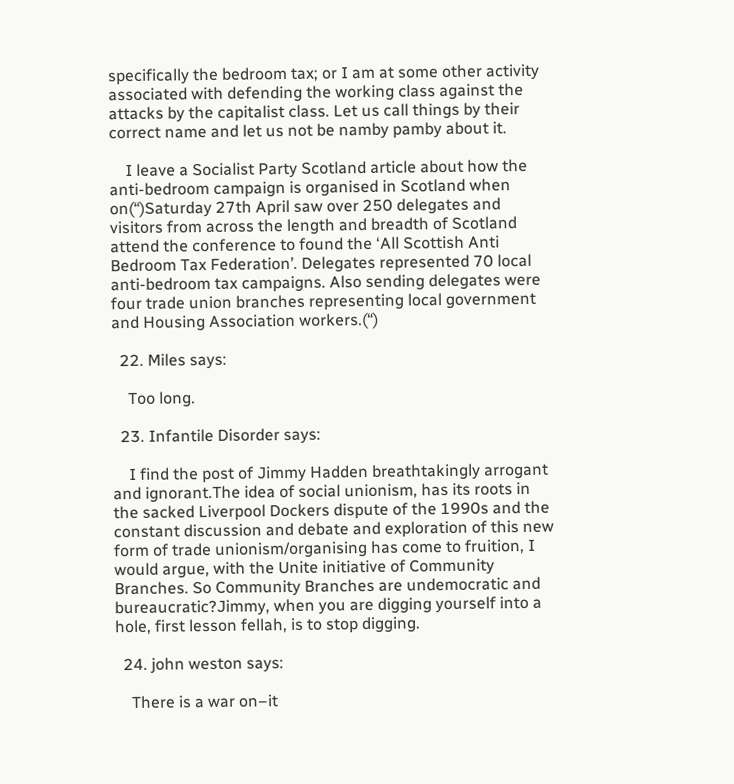specifically the bedroom tax; or I am at some other activity associated with defending the working class against the attacks by the capitalist class. Let us call things by their correct name and let us not be namby pamby about it.

    I leave a Socialist Party Scotland article about how the anti-bedroom campaign is organised in Scotland when on(“)Saturday 27th April saw over 250 delegates and visitors from across the length and breadth of Scotland attend the conference to found the ‘All Scottish Anti Bedroom Tax Federation’. Delegates represented 70 local anti-bedroom tax campaigns. Also sending delegates were four trade union branches representing local government and Housing Association workers.(“)

  22. Miles says:

    Too long.

  23. Infantile Disorder says:

    I find the post of Jimmy Hadden breathtakingly arrogant and ignorant.The idea of social unionism, has its roots in the sacked Liverpool Dockers dispute of the 1990s and the constant discussion and debate and exploration of this new form of trade unionism/organising has come to fruition, I would argue, with the Unite initiative of Community Branches. So Community Branches are undemocratic and bureaucratic?Jimmy, when you are digging yourself into a hole, first lesson fellah, is to stop digging.

  24. john weston says:

    There is a war on–it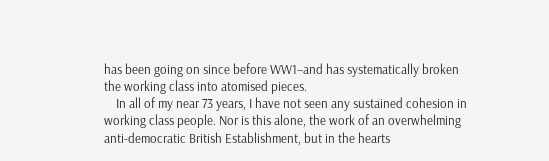has been going on since before WW1–and has systematically broken the working class into atomised pieces.
    In all of my near 73 years, I have not seen any sustained cohesion in working class people. Nor is this alone, the work of an overwhelming anti-democratic British Establishment, but in the hearts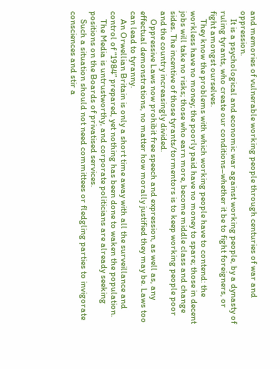and memories of vulnerable working people through centuries of war and oppression.
    It is a psychological and economic war against working people, by a dynasty of ruling tyrants, who create our conditions–whether it be to fight foreigners, or fight amongst ourselves.
    They know the problems with which working people have to contend: the workless have no money; the poorly paid have no money to spare; those in decent jobs will take no risks; those who earn more, become middle class and change sides. The incentive of those tyrants/tormentors is to keep working people poor and the country increasingly divided.
    Oppressive Laws now prohibit free speech and expression, as well as, any effectual demonstrations, no matter how morally justified they may be. Laws too can lead to tyranny.
    An Orwellian Britain is only a short time away with all the surveillance and control of “1984” prepared, yet nothing has been done to waken the population.
    The Media is untrustworthy, and corporate politicians are already seeking positions on the Boards of privatised services.
    Such a situation should not need committees or fledgling parties to invigorate consciences and stir a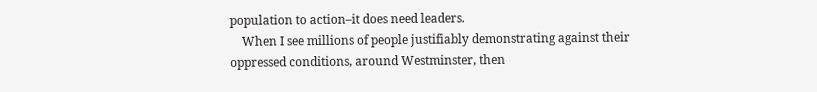population to action–it does need leaders.
    When I see millions of people justifiably demonstrating against their oppressed conditions, around Westminster, then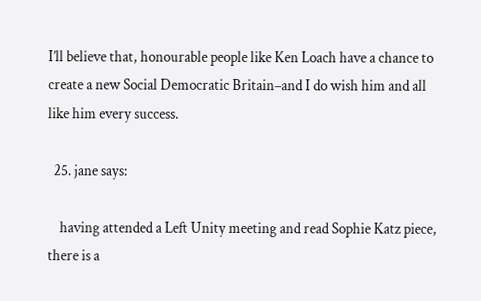I’ll believe that, honourable people like Ken Loach have a chance to create a new Social Democratic Britain–and I do wish him and all like him every success.

  25. jane says:

    having attended a Left Unity meeting and read Sophie Katz piece, there is a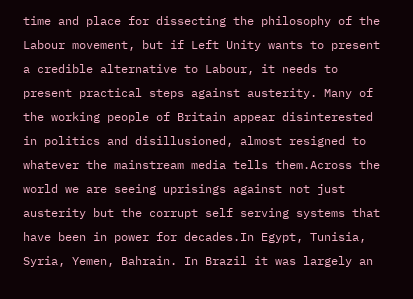time and place for dissecting the philosophy of the Labour movement, but if Left Unity wants to present a credible alternative to Labour, it needs to present practical steps against austerity. Many of the working people of Britain appear disinterested in politics and disillusioned, almost resigned to whatever the mainstream media tells them.Across the world we are seeing uprisings against not just austerity but the corrupt self serving systems that have been in power for decades.In Egypt, Tunisia, Syria, Yemen, Bahrain. In Brazil it was largely an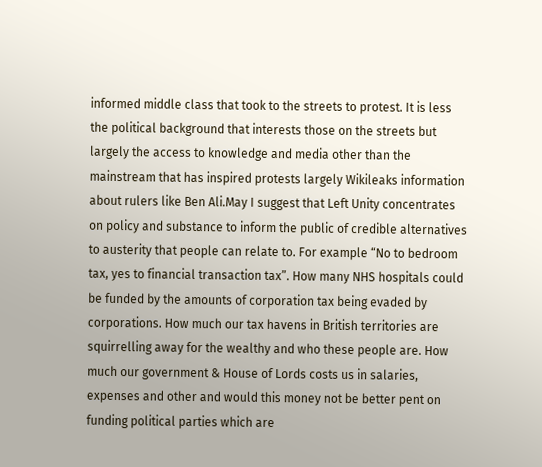informed middle class that took to the streets to protest. It is less the political background that interests those on the streets but largely the access to knowledge and media other than the mainstream that has inspired protests largely Wikileaks information about rulers like Ben Ali.May I suggest that Left Unity concentrates on policy and substance to inform the public of credible alternatives to austerity that people can relate to. For example “No to bedroom tax, yes to financial transaction tax”. How many NHS hospitals could be funded by the amounts of corporation tax being evaded by corporations. How much our tax havens in British territories are squirrelling away for the wealthy and who these people are. How much our government & House of Lords costs us in salaries, expenses and other and would this money not be better pent on funding political parties which are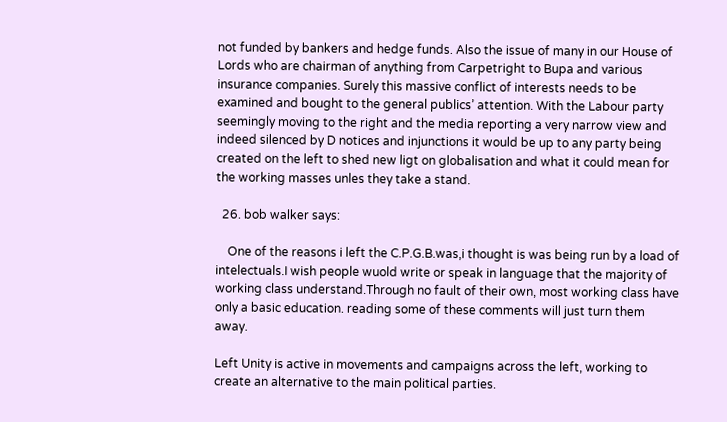not funded by bankers and hedge funds. Also the issue of many in our House of Lords who are chairman of anything from Carpetright to Bupa and various insurance companies. Surely this massive conflict of interests needs to be examined and bought to the general publics’ attention. With the Labour party seemingly moving to the right and the media reporting a very narrow view and indeed silenced by D notices and injunctions it would be up to any party being created on the left to shed new ligt on globalisation and what it could mean for the working masses unles they take a stand.

  26. bob walker says:

    One of the reasons i left the C.P.G.B.was,i thought is was being run by a load of intelectuals.I wish people wuold write or speak in language that the majority of working class understand.Through no fault of their own, most working class have only a basic education. reading some of these comments will just turn them away.

Left Unity is active in movements and campaigns across the left, working to create an alternative to the main political parties.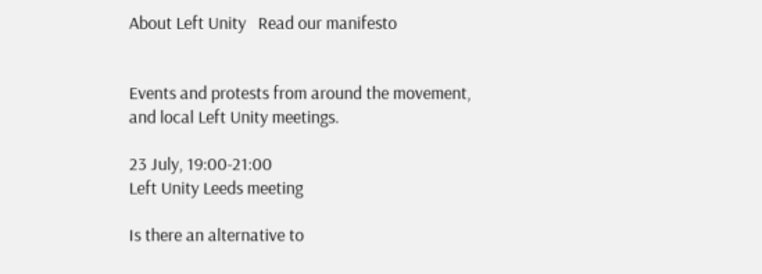About Left Unity   Read our manifesto


Events and protests from around the movement, and local Left Unity meetings.

23 July, 19:00-21:00
Left Unity Leeds meeting

Is there an alternative to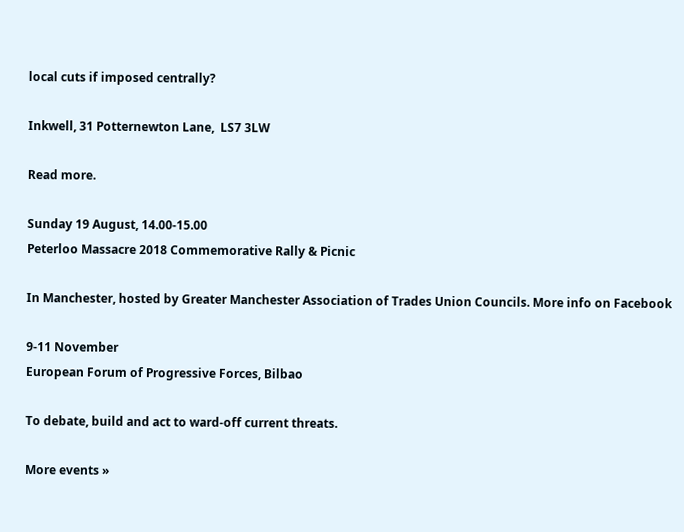local cuts if imposed centrally?

Inkwell, 31 Potternewton Lane,  LS7 3LW

Read more.

Sunday 19 August, 14.00-15.00
Peterloo Massacre 2018 Commemorative Rally & Picnic

In Manchester, hosted by Greater Manchester Association of Trades Union Councils. More info on Facebook

9-11 November
European Forum of Progressive Forces, Bilbao

To debate, build and act to ward-off current threats.

More events »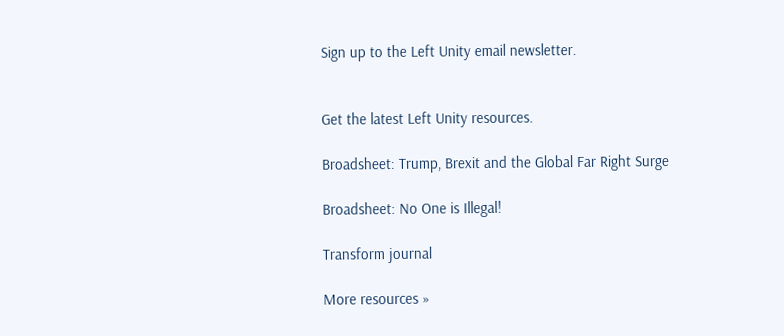Sign up to the Left Unity email newsletter.


Get the latest Left Unity resources.

Broadsheet: Trump, Brexit and the Global Far Right Surge

Broadsheet: No One is Illegal!

Transform journal

More resources »